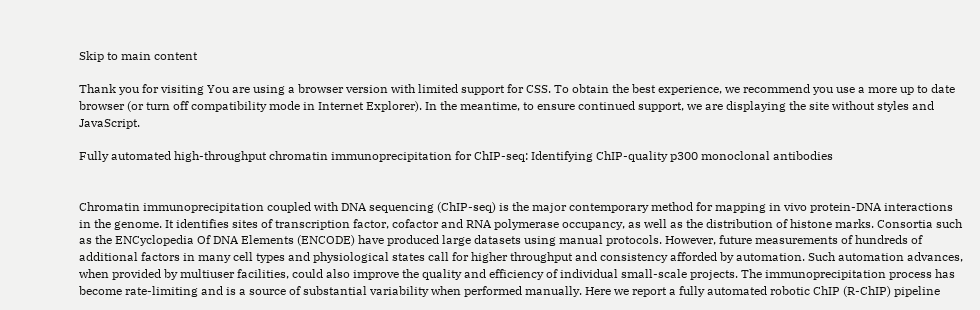Skip to main content

Thank you for visiting You are using a browser version with limited support for CSS. To obtain the best experience, we recommend you use a more up to date browser (or turn off compatibility mode in Internet Explorer). In the meantime, to ensure continued support, we are displaying the site without styles and JavaScript.

Fully automated high-throughput chromatin immunoprecipitation for ChIP-seq: Identifying ChIP-quality p300 monoclonal antibodies


Chromatin immunoprecipitation coupled with DNA sequencing (ChIP-seq) is the major contemporary method for mapping in vivo protein-DNA interactions in the genome. It identifies sites of transcription factor, cofactor and RNA polymerase occupancy, as well as the distribution of histone marks. Consortia such as the ENCyclopedia Of DNA Elements (ENCODE) have produced large datasets using manual protocols. However, future measurements of hundreds of additional factors in many cell types and physiological states call for higher throughput and consistency afforded by automation. Such automation advances, when provided by multiuser facilities, could also improve the quality and efficiency of individual small-scale projects. The immunoprecipitation process has become rate-limiting and is a source of substantial variability when performed manually. Here we report a fully automated robotic ChIP (R-ChIP) pipeline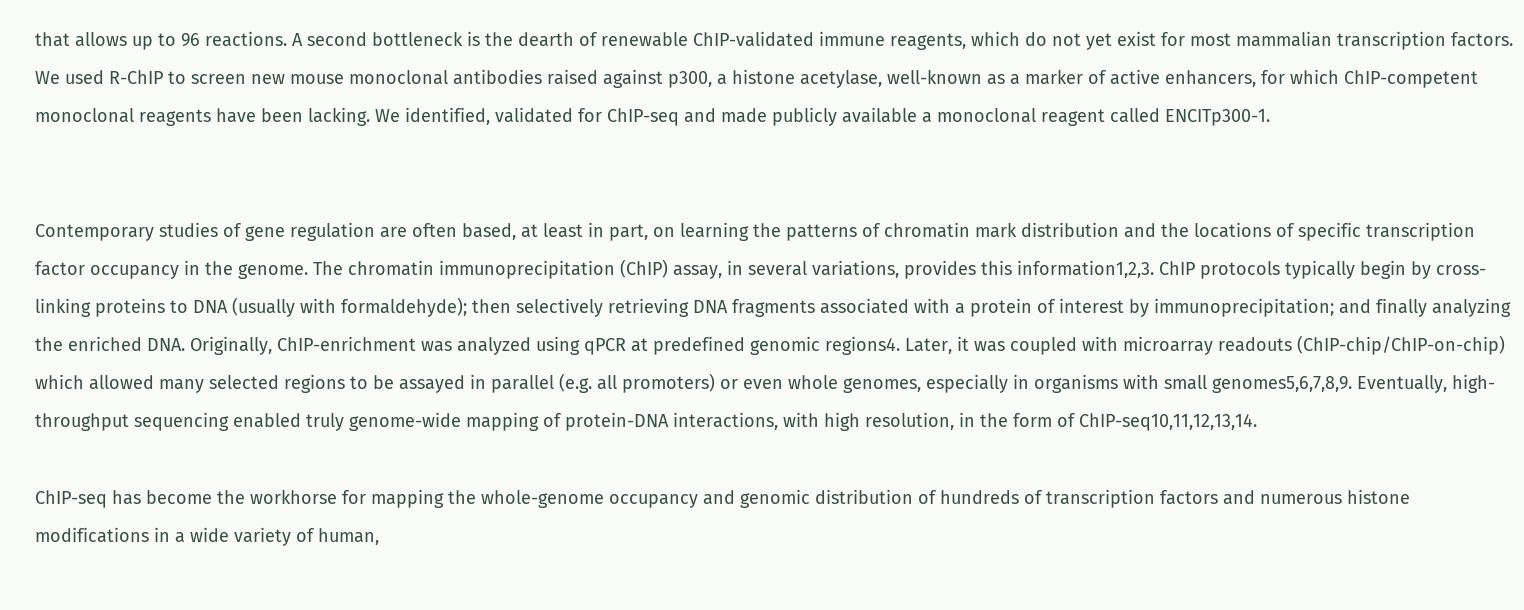that allows up to 96 reactions. A second bottleneck is the dearth of renewable ChIP-validated immune reagents, which do not yet exist for most mammalian transcription factors. We used R-ChIP to screen new mouse monoclonal antibodies raised against p300, a histone acetylase, well-known as a marker of active enhancers, for which ChIP-competent monoclonal reagents have been lacking. We identified, validated for ChIP-seq and made publicly available a monoclonal reagent called ENCITp300-1.


Contemporary studies of gene regulation are often based, at least in part, on learning the patterns of chromatin mark distribution and the locations of specific transcription factor occupancy in the genome. The chromatin immunoprecipitation (ChIP) assay, in several variations, provides this information1,2,3. ChIP protocols typically begin by cross-linking proteins to DNA (usually with formaldehyde); then selectively retrieving DNA fragments associated with a protein of interest by immunoprecipitation; and finally analyzing the enriched DNA. Originally, ChIP-enrichment was analyzed using qPCR at predefined genomic regions4. Later, it was coupled with microarray readouts (ChIP-chip/ChIP-on-chip) which allowed many selected regions to be assayed in parallel (e.g. all promoters) or even whole genomes, especially in organisms with small genomes5,6,7,8,9. Eventually, high-throughput sequencing enabled truly genome-wide mapping of protein-DNA interactions, with high resolution, in the form of ChIP-seq10,11,12,13,14.

ChIP-seq has become the workhorse for mapping the whole-genome occupancy and genomic distribution of hundreds of transcription factors and numerous histone modifications in a wide variety of human,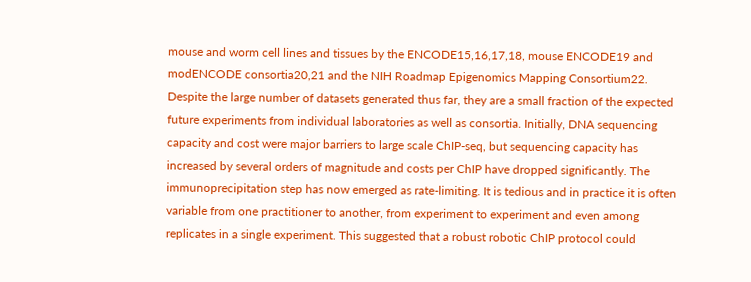mouse and worm cell lines and tissues by the ENCODE15,16,17,18, mouse ENCODE19 and modENCODE consortia20,21 and the NIH Roadmap Epigenomics Mapping Consortium22. Despite the large number of datasets generated thus far, they are a small fraction of the expected future experiments from individual laboratories as well as consortia. Initially, DNA sequencing capacity and cost were major barriers to large scale ChIP-seq, but sequencing capacity has increased by several orders of magnitude and costs per ChIP have dropped significantly. The immunoprecipitation step has now emerged as rate-limiting. It is tedious and in practice it is often variable from one practitioner to another, from experiment to experiment and even among replicates in a single experiment. This suggested that a robust robotic ChIP protocol could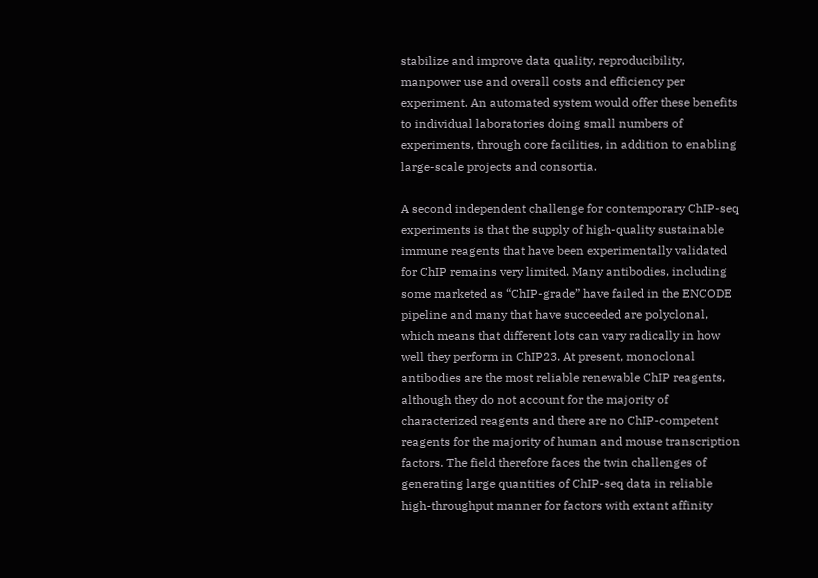stabilize and improve data quality, reproducibility, manpower use and overall costs and efficiency per experiment. An automated system would offer these benefits to individual laboratories doing small numbers of experiments, through core facilities, in addition to enabling large-scale projects and consortia.

A second independent challenge for contemporary ChIP-seq experiments is that the supply of high-quality sustainable immune reagents that have been experimentally validated for ChIP remains very limited. Many antibodies, including some marketed as “ChIP-grade” have failed in the ENCODE pipeline and many that have succeeded are polyclonal, which means that different lots can vary radically in how well they perform in ChIP23. At present, monoclonal antibodies are the most reliable renewable ChIP reagents, although they do not account for the majority of characterized reagents and there are no ChIP-competent reagents for the majority of human and mouse transcription factors. The field therefore faces the twin challenges of generating large quantities of ChIP-seq data in reliable high-throughput manner for factors with extant affinity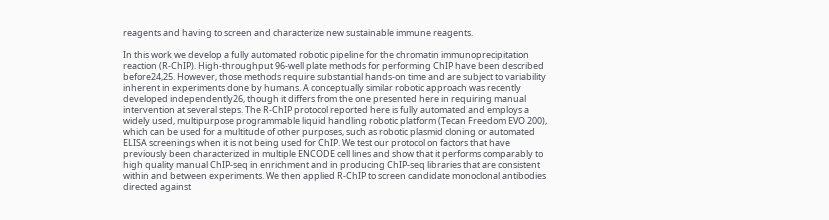reagents and having to screen and characterize new sustainable immune reagents.

In this work we develop a fully automated robotic pipeline for the chromatin immunoprecipitation reaction (R-ChIP). High-throughput 96-well plate methods for performing ChIP have been described before24,25. However, those methods require substantial hands-on time and are subject to variability inherent in experiments done by humans. A conceptually similar robotic approach was recently developed independently26, though it differs from the one presented here in requiring manual intervention at several steps. The R-ChIP protocol reported here is fully automated and employs a widely used, multipurpose programmable liquid handling robotic platform (Tecan Freedom EVO 200), which can be used for a multitude of other purposes, such as robotic plasmid cloning or automated ELISA screenings when it is not being used for ChIP. We test our protocol on factors that have previously been characterized in multiple ENCODE cell lines and show that it performs comparably to high quality manual ChIP-seq in enrichment and in producing ChIP-seq libraries that are consistent within and between experiments. We then applied R-ChIP to screen candidate monoclonal antibodies directed against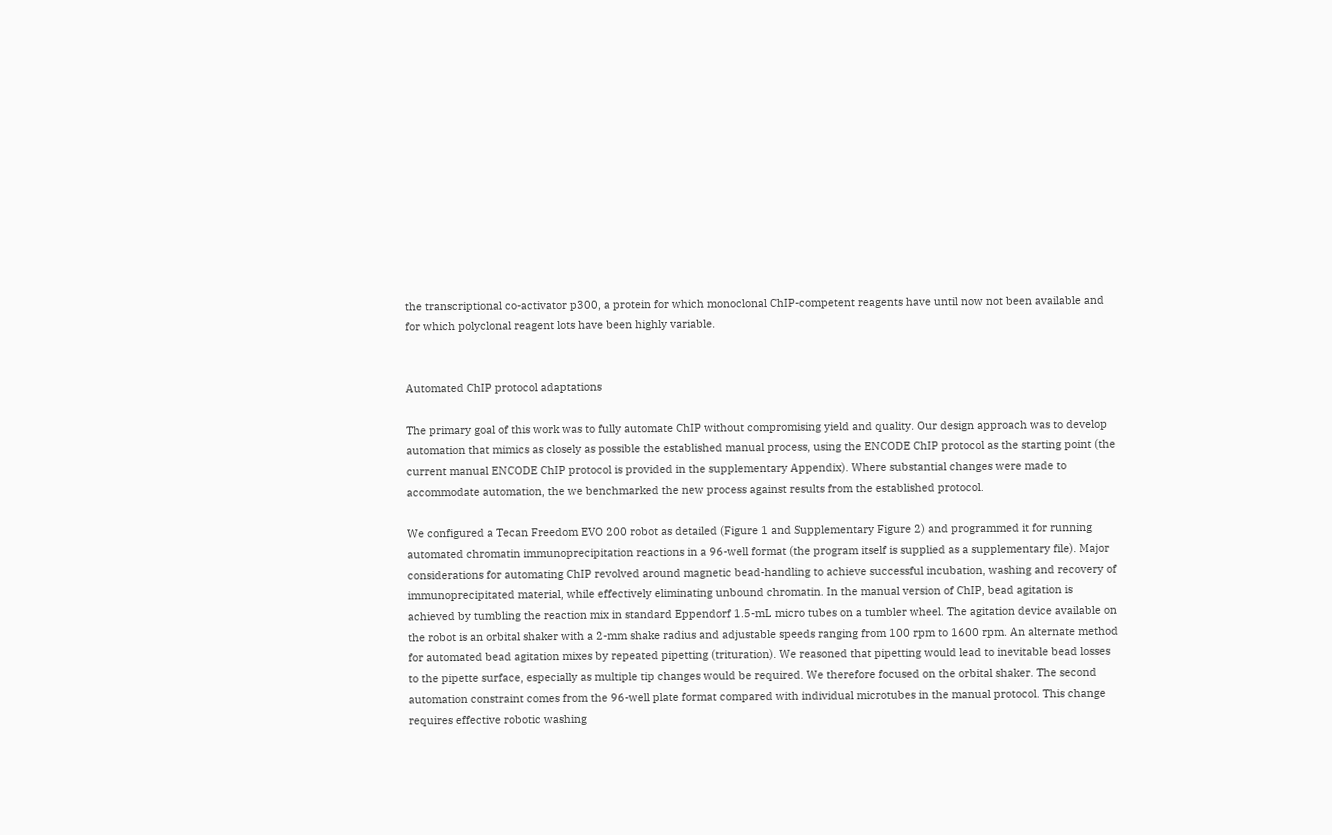the transcriptional co-activator p300, a protein for which monoclonal ChIP-competent reagents have until now not been available and for which polyclonal reagent lots have been highly variable.


Automated ChIP protocol adaptations

The primary goal of this work was to fully automate ChIP without compromising yield and quality. Our design approach was to develop automation that mimics as closely as possible the established manual process, using the ENCODE ChIP protocol as the starting point (the current manual ENCODE ChIP protocol is provided in the supplementary Appendix). Where substantial changes were made to accommodate automation, the we benchmarked the new process against results from the established protocol.

We configured a Tecan Freedom EVO 200 robot as detailed (Figure 1 and Supplementary Figure 2) and programmed it for running automated chromatin immunoprecipitation reactions in a 96-well format (the program itself is supplied as a supplementary file). Major considerations for automating ChIP revolved around magnetic bead-handling to achieve successful incubation, washing and recovery of immunoprecipitated material, while effectively eliminating unbound chromatin. In the manual version of ChIP, bead agitation is achieved by tumbling the reaction mix in standard Eppendorf 1.5-mL micro tubes on a tumbler wheel. The agitation device available on the robot is an orbital shaker with a 2-mm shake radius and adjustable speeds ranging from 100 rpm to 1600 rpm. An alternate method for automated bead agitation mixes by repeated pipetting (trituration). We reasoned that pipetting would lead to inevitable bead losses to the pipette surface, especially as multiple tip changes would be required. We therefore focused on the orbital shaker. The second automation constraint comes from the 96-well plate format compared with individual microtubes in the manual protocol. This change requires effective robotic washing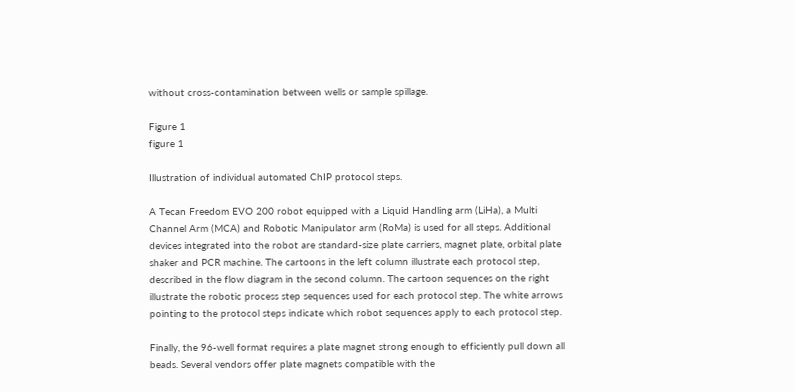without cross-contamination between wells or sample spillage.

Figure 1
figure 1

Illustration of individual automated ChIP protocol steps.

A Tecan Freedom EVO 200 robot equipped with a Liquid Handling arm (LiHa), a Multi Channel Arm (MCA) and Robotic Manipulator arm (RoMa) is used for all steps. Additional devices integrated into the robot are standard-size plate carriers, magnet plate, orbital plate shaker and PCR machine. The cartoons in the left column illustrate each protocol step, described in the flow diagram in the second column. The cartoon sequences on the right illustrate the robotic process step sequences used for each protocol step. The white arrows pointing to the protocol steps indicate which robot sequences apply to each protocol step.

Finally, the 96-well format requires a plate magnet strong enough to efficiently pull down all beads. Several vendors offer plate magnets compatible with the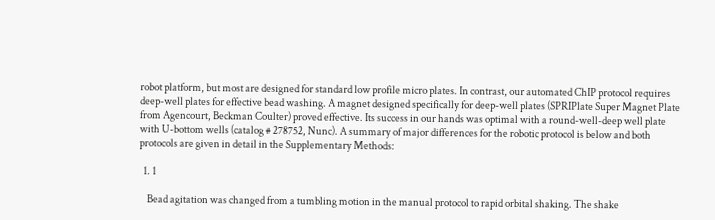robot platform, but most are designed for standard low profile micro plates. In contrast, our automated ChIP protocol requires deep-well plates for effective bead washing. A magnet designed specifically for deep-well plates (SPRIPlate Super Magnet Plate from Agencourt, Beckman Coulter) proved effective. Its success in our hands was optimal with a round-well-deep well plate with U-bottom wells (catalog # 278752, Nunc). A summary of major differences for the robotic protocol is below and both protocols are given in detail in the Supplementary Methods:

  1. 1

    Bead agitation was changed from a tumbling motion in the manual protocol to rapid orbital shaking. The shake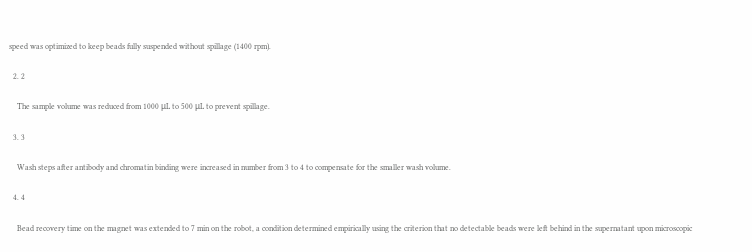speed was optimized to keep beads fully suspended without spillage (1400 rpm).

  2. 2

    The sample volume was reduced from 1000 μL to 500 μL to prevent spillage.

  3. 3

    Wash steps after antibody and chromatin binding were increased in number from 3 to 4 to compensate for the smaller wash volume.

  4. 4

    Bead recovery time on the magnet was extended to 7 min on the robot, a condition determined empirically using the criterion that no detectable beads were left behind in the supernatant upon microscopic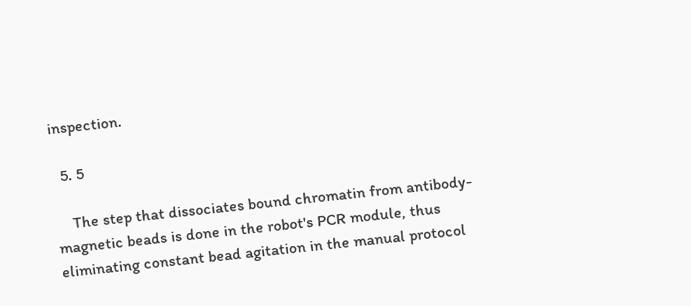inspection.

  5. 5

    The step that dissociates bound chromatin from antibody-magnetic beads is done in the robot's PCR module, thus eliminating constant bead agitation in the manual protocol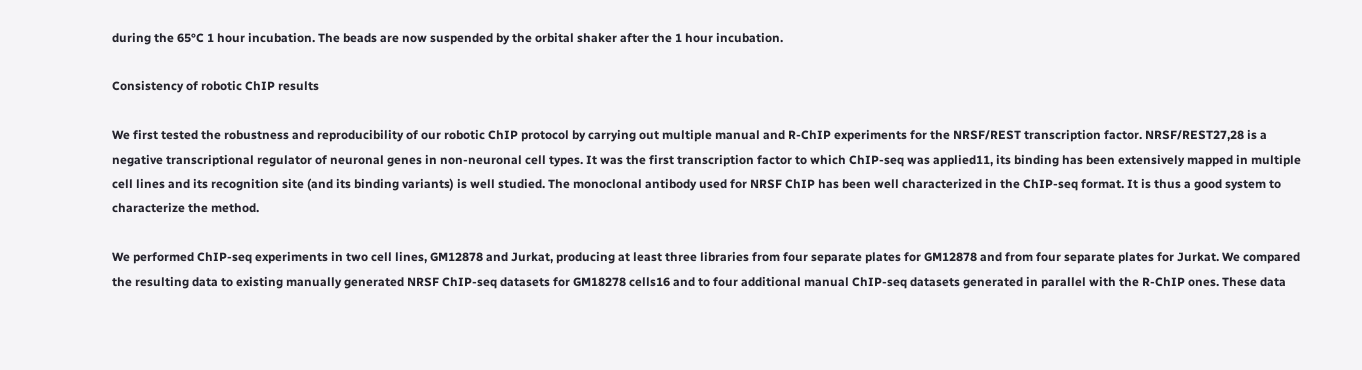during the 65°C 1 hour incubation. The beads are now suspended by the orbital shaker after the 1 hour incubation.

Consistency of robotic ChIP results

We first tested the robustness and reproducibility of our robotic ChIP protocol by carrying out multiple manual and R-ChIP experiments for the NRSF/REST transcription factor. NRSF/REST27,28 is a negative transcriptional regulator of neuronal genes in non-neuronal cell types. It was the first transcription factor to which ChIP-seq was applied11, its binding has been extensively mapped in multiple cell lines and its recognition site (and its binding variants) is well studied. The monoclonal antibody used for NRSF ChIP has been well characterized in the ChIP-seq format. It is thus a good system to characterize the method.

We performed ChIP-seq experiments in two cell lines, GM12878 and Jurkat, producing at least three libraries from four separate plates for GM12878 and from four separate plates for Jurkat. We compared the resulting data to existing manually generated NRSF ChIP-seq datasets for GM18278 cells16 and to four additional manual ChIP-seq datasets generated in parallel with the R-ChIP ones. These data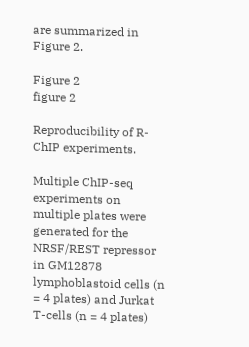are summarized in Figure 2.

Figure 2
figure 2

Reproducibility of R-ChIP experiments.

Multiple ChIP-seq experiments on multiple plates were generated for the NRSF/REST repressor in GM12878 lymphoblastoid cells (n = 4 plates) and Jurkat T-cells (n = 4 plates)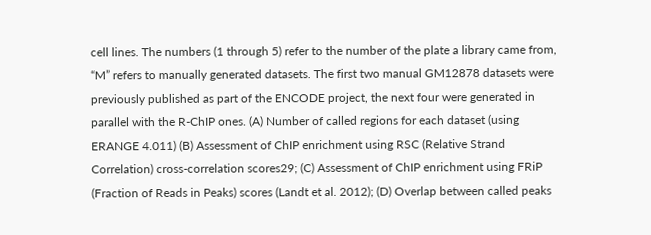cell lines. The numbers (1 through 5) refer to the number of the plate a library came from, “M” refers to manually generated datasets. The first two manual GM12878 datasets were previously published as part of the ENCODE project, the next four were generated in parallel with the R-ChIP ones. (A) Number of called regions for each dataset (using ERANGE 4.011) (B) Assessment of ChIP enrichment using RSC (Relative Strand Correlation) cross-correlation scores29; (C) Assessment of ChIP enrichment using FRiP (Fraction of Reads in Peaks) scores (Landt et al. 2012); (D) Overlap between called peaks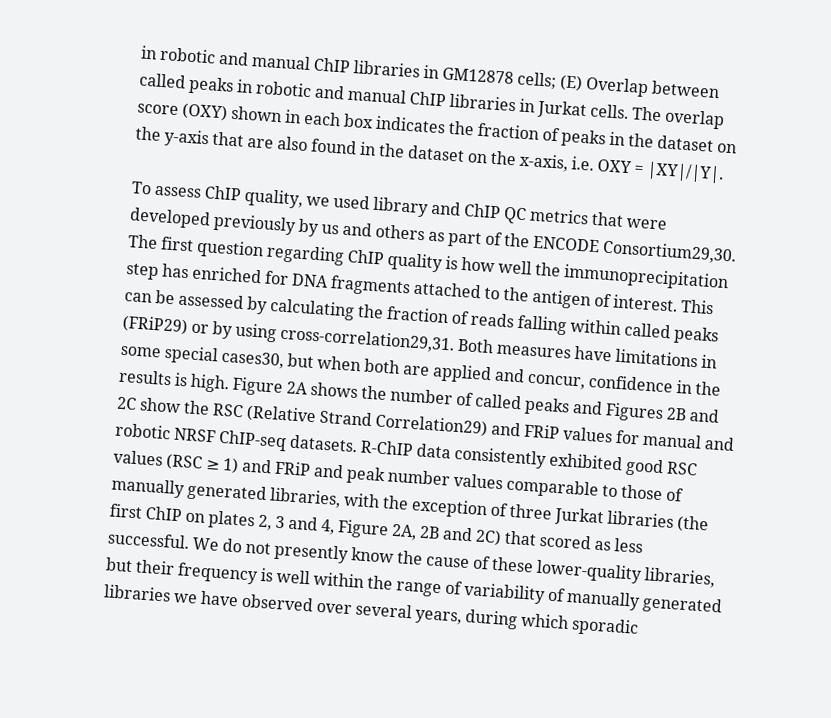in robotic and manual ChIP libraries in GM12878 cells; (E) Overlap between called peaks in robotic and manual ChIP libraries in Jurkat cells. The overlap score (OXY) shown in each box indicates the fraction of peaks in the dataset on the y-axis that are also found in the dataset on the x-axis, i.e. OXY = |XY|/|Y|.

To assess ChIP quality, we used library and ChIP QC metrics that were developed previously by us and others as part of the ENCODE Consortium29,30. The first question regarding ChIP quality is how well the immunoprecipitation step has enriched for DNA fragments attached to the antigen of interest. This can be assessed by calculating the fraction of reads falling within called peaks (FRiP29) or by using cross-correlation29,31. Both measures have limitations in some special cases30, but when both are applied and concur, confidence in the results is high. Figure 2A shows the number of called peaks and Figures 2B and 2C show the RSC (Relative Strand Correlation29) and FRiP values for manual and robotic NRSF ChIP-seq datasets. R-ChIP data consistently exhibited good RSC values (RSC ≥ 1) and FRiP and peak number values comparable to those of manually generated libraries, with the exception of three Jurkat libraries (the first ChIP on plates 2, 3 and 4, Figure 2A, 2B and 2C) that scored as less successful. We do not presently know the cause of these lower-quality libraries, but their frequency is well within the range of variability of manually generated libraries we have observed over several years, during which sporadic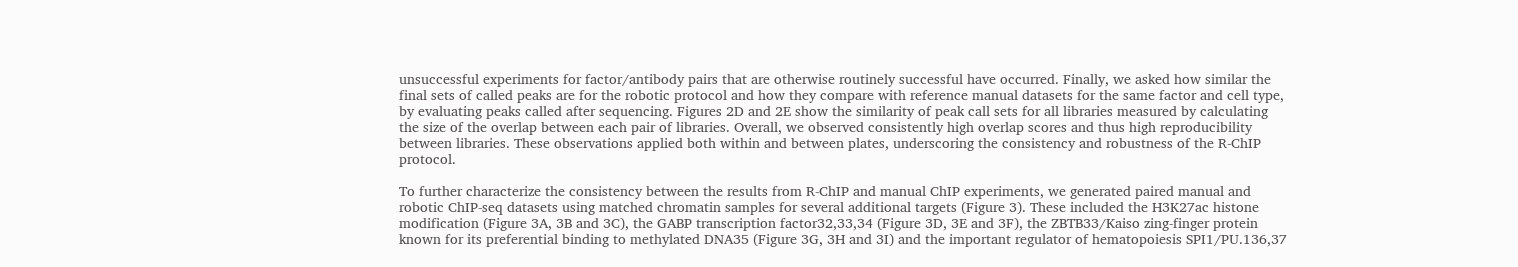unsuccessful experiments for factor/antibody pairs that are otherwise routinely successful have occurred. Finally, we asked how similar the final sets of called peaks are for the robotic protocol and how they compare with reference manual datasets for the same factor and cell type, by evaluating peaks called after sequencing. Figures 2D and 2E show the similarity of peak call sets for all libraries measured by calculating the size of the overlap between each pair of libraries. Overall, we observed consistently high overlap scores and thus high reproducibility between libraries. These observations applied both within and between plates, underscoring the consistency and robustness of the R-ChIP protocol.

To further characterize the consistency between the results from R-ChIP and manual ChIP experiments, we generated paired manual and robotic ChIP-seq datasets using matched chromatin samples for several additional targets (Figure 3). These included the H3K27ac histone modification (Figure 3A, 3B and 3C), the GABP transcription factor32,33,34 (Figure 3D, 3E and 3F), the ZBTB33/Kaiso zing-finger protein known for its preferential binding to methylated DNA35 (Figure 3G, 3H and 3I) and the important regulator of hematopoiesis SPI1/PU.136,37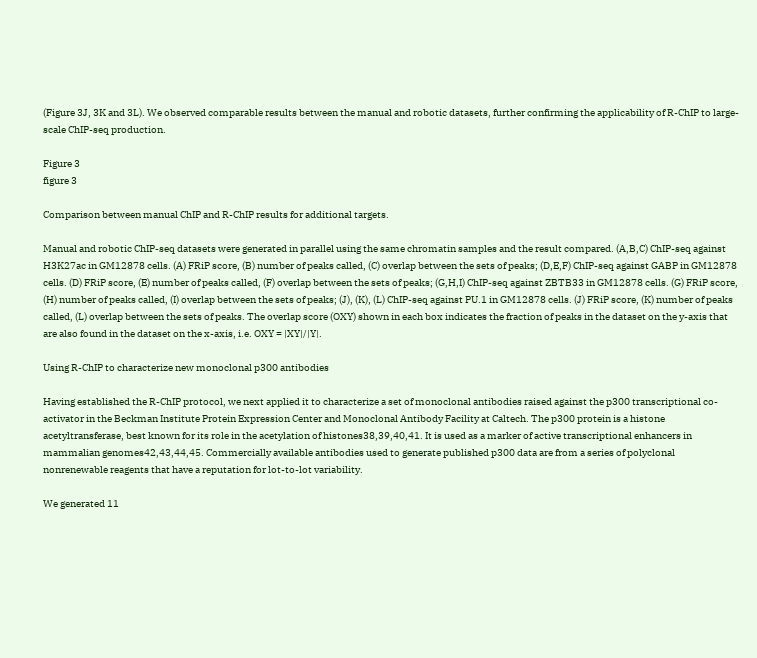(Figure 3J, 3K and 3L). We observed comparable results between the manual and robotic datasets, further confirming the applicability of R-ChIP to large-scale ChIP-seq production.

Figure 3
figure 3

Comparison between manual ChIP and R-ChIP results for additional targets.

Manual and robotic ChIP-seq datasets were generated in parallel using the same chromatin samples and the result compared. (A,B,C) ChIP-seq against H3K27ac in GM12878 cells. (A) FRiP score, (B) number of peaks called, (C) overlap between the sets of peaks; (D,E,F) ChIP-seq against GABP in GM12878 cells. (D) FRiP score, (E) number of peaks called, (F) overlap between the sets of peaks; (G,H,I) ChIP-seq against ZBTB33 in GM12878 cells. (G) FRiP score, (H) number of peaks called, (I) overlap between the sets of peaks; (J), (K), (L) ChIP-seq against PU.1 in GM12878 cells. (J) FRiP score, (K) number of peaks called, (L) overlap between the sets of peaks. The overlap score (OXY) shown in each box indicates the fraction of peaks in the dataset on the y-axis that are also found in the dataset on the x-axis, i.e. OXY = |XY|/|Y|.

Using R-ChIP to characterize new monoclonal p300 antibodies

Having established the R-ChIP protocol, we next applied it to characterize a set of monoclonal antibodies raised against the p300 transcriptional co-activator in the Beckman Institute Protein Expression Center and Monoclonal Antibody Facility at Caltech. The p300 protein is a histone acetyltransferase, best known for its role in the acetylation of histones38,39,40,41. It is used as a marker of active transcriptional enhancers in mammalian genomes42,43,44,45. Commercially available antibodies used to generate published p300 data are from a series of polyclonal nonrenewable reagents that have a reputation for lot-to-lot variability.

We generated 11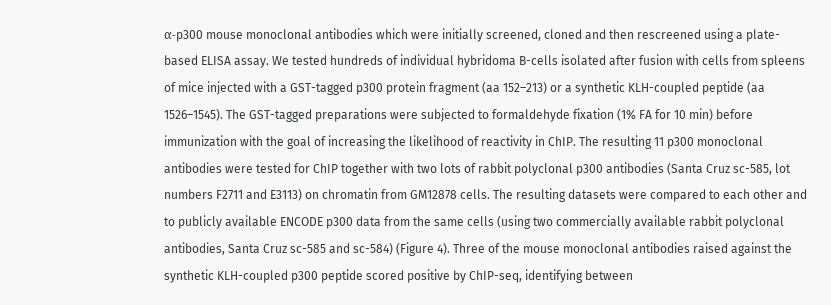α-p300 mouse monoclonal antibodies which were initially screened, cloned and then rescreened using a plate-based ELISA assay. We tested hundreds of individual hybridoma B-cells isolated after fusion with cells from spleens of mice injected with a GST-tagged p300 protein fragment (aa 152–213) or a synthetic KLH-coupled peptide (aa 1526–1545). The GST-tagged preparations were subjected to formaldehyde fixation (1% FA for 10 min) before immunization with the goal of increasing the likelihood of reactivity in ChIP. The resulting 11 p300 monoclonal antibodies were tested for ChIP together with two lots of rabbit polyclonal p300 antibodies (Santa Cruz sc-585, lot numbers F2711 and E3113) on chromatin from GM12878 cells. The resulting datasets were compared to each other and to publicly available ENCODE p300 data from the same cells (using two commercially available rabbit polyclonal antibodies, Santa Cruz sc-585 and sc-584) (Figure 4). Three of the mouse monoclonal antibodies raised against the synthetic KLH-coupled p300 peptide scored positive by ChIP-seq, identifying between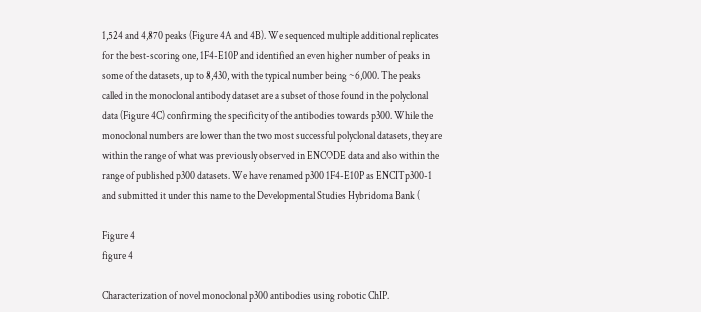1,524 and 4,870 peaks (Figure 4A and 4B). We sequenced multiple additional replicates for the best-scoring one, 1F4-E10P and identified an even higher number of peaks in some of the datasets, up to 8,430, with the typical number being ~6,000. The peaks called in the monoclonal antibody dataset are a subset of those found in the polyclonal data (Figure 4C) confirming the specificity of the antibodies towards p300. While the monoclonal numbers are lower than the two most successful polyclonal datasets, they are within the range of what was previously observed in ENCODE data and also within the range of published p300 datasets. We have renamed p300 1F4-E10P as ENCITp300-1 and submitted it under this name to the Developmental Studies Hybridoma Bank (

Figure 4
figure 4

Characterization of novel monoclonal p300 antibodies using robotic ChIP.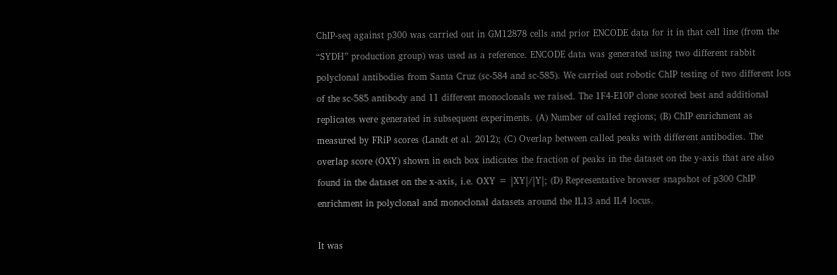ChIP-seq against p300 was carried out in GM12878 cells and prior ENCODE data for it in that cell line (from the “SYDH” production group) was used as a reference. ENCODE data was generated using two different rabbit polyclonal antibodies from Santa Cruz (sc-584 and sc-585). We carried out robotic ChIP testing of two different lots of the sc-585 antibody and 11 different monoclonals we raised. The 1F4-E10P clone scored best and additional replicates were generated in subsequent experiments. (A) Number of called regions; (B) ChIP enrichment as measured by FRiP scores (Landt et al. 2012); (C) Overlap between called peaks with different antibodies. The overlap score (OXY) shown in each box indicates the fraction of peaks in the dataset on the y-axis that are also found in the dataset on the x-axis, i.e. OXY = |XY|/|Y|; (D) Representative browser snapshot of p300 ChIP enrichment in polyclonal and monoclonal datasets around the IL13 and IL4 locus.

It was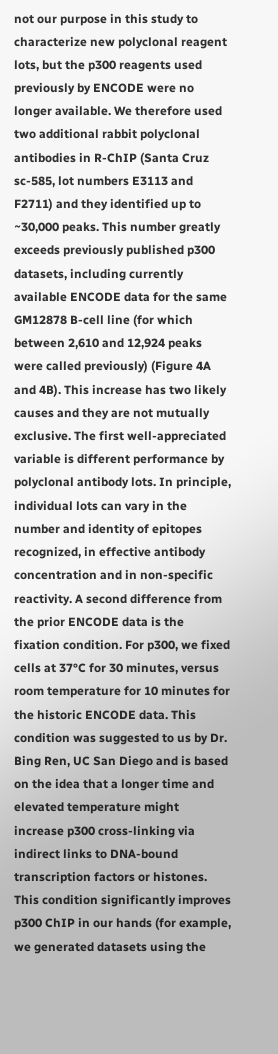not our purpose in this study to characterize new polyclonal reagent lots, but the p300 reagents used previously by ENCODE were no longer available. We therefore used two additional rabbit polyclonal antibodies in R-ChIP (Santa Cruz sc-585, lot numbers E3113 and F2711) and they identified up to ~30,000 peaks. This number greatly exceeds previously published p300 datasets, including currently available ENCODE data for the same GM12878 B-cell line (for which between 2,610 and 12,924 peaks were called previously) (Figure 4A and 4B). This increase has two likely causes and they are not mutually exclusive. The first well-appreciated variable is different performance by polyclonal antibody lots. In principle, individual lots can vary in the number and identity of epitopes recognized, in effective antibody concentration and in non-specific reactivity. A second difference from the prior ENCODE data is the fixation condition. For p300, we fixed cells at 37°C for 30 minutes, versus room temperature for 10 minutes for the historic ENCODE data. This condition was suggested to us by Dr. Bing Ren, UC San Diego and is based on the idea that a longer time and elevated temperature might increase p300 cross-linking via indirect links to DNA-bound transcription factors or histones. This condition significantly improves p300 ChIP in our hands (for example, we generated datasets using the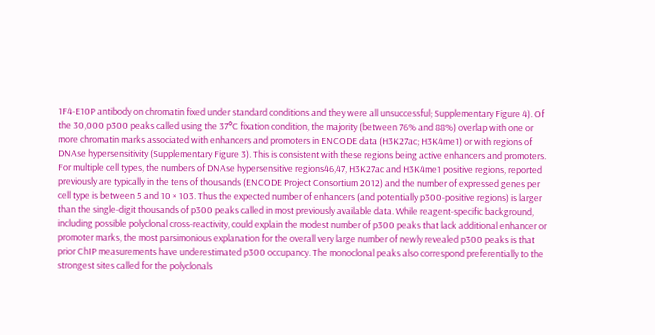1F4-E10P antibody on chromatin fixed under standard conditions and they were all unsuccessful; Supplementary Figure 4). Of the 30,000 p300 peaks called using the 37°C fixation condition, the majority (between 76% and 88%) overlap with one or more chromatin marks associated with enhancers and promoters in ENCODE data (H3K27ac; H3K4me1) or with regions of DNAse hypersensitivity (Supplementary Figure 3). This is consistent with these regions being active enhancers and promoters. For multiple cell types, the numbers of DNAse hypersensitive regions46,47, H3K27ac and H3K4me1 positive regions, reported previously are typically in the tens of thousands (ENCODE Project Consortium 2012) and the number of expressed genes per cell type is between 5 and 10 × 103. Thus the expected number of enhancers (and potentially p300-positive regions) is larger than the single-digit thousands of p300 peaks called in most previously available data. While reagent-specific background, including possible polyclonal cross-reactivity, could explain the modest number of p300 peaks that lack additional enhancer or promoter marks, the most parsimonious explanation for the overall very large number of newly revealed p300 peaks is that prior ChIP measurements have underestimated p300 occupancy. The monoclonal peaks also correspond preferentially to the strongest sites called for the polyclonals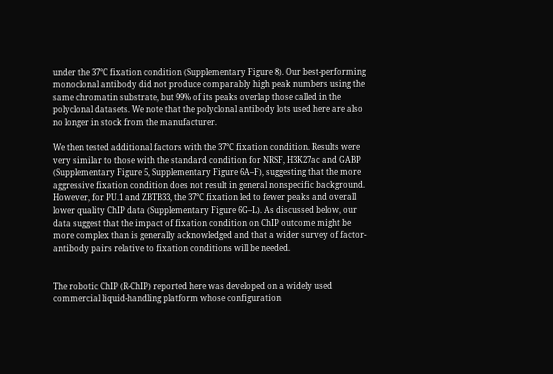under the 37°C fixation condition (Supplementary Figure 8). Our best-performing monoclonal antibody did not produce comparably high peak numbers using the same chromatin substrate, but 99% of its peaks overlap those called in the polyclonal datasets. We note that the polyclonal antibody lots used here are also no longer in stock from the manufacturer.

We then tested additional factors with the 37°C fixation condition. Results were very similar to those with the standard condition for NRSF, H3K27ac and GABP (Supplementary Figure 5, Supplementary Figure 6A–F), suggesting that the more aggressive fixation condition does not result in general nonspecific background. However, for PU.1 and ZBTB33, the 37°C fixation led to fewer peaks and overall lower quality ChIP data (Supplementary Figure 6G–L). As discussed below, our data suggest that the impact of fixation condition on ChIP outcome might be more complex than is generally acknowledged and that a wider survey of factor-antibody pairs relative to fixation conditions will be needed.


The robotic ChIP (R-ChIP) reported here was developed on a widely used commercial liquid-handling platform whose configuration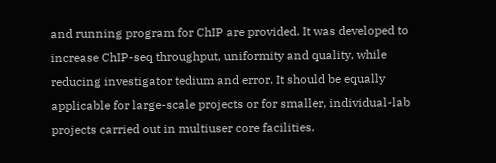and running program for ChIP are provided. It was developed to increase ChIP-seq throughput, uniformity and quality, while reducing investigator tedium and error. It should be equally applicable for large-scale projects or for smaller, individual-lab projects carried out in multiuser core facilities.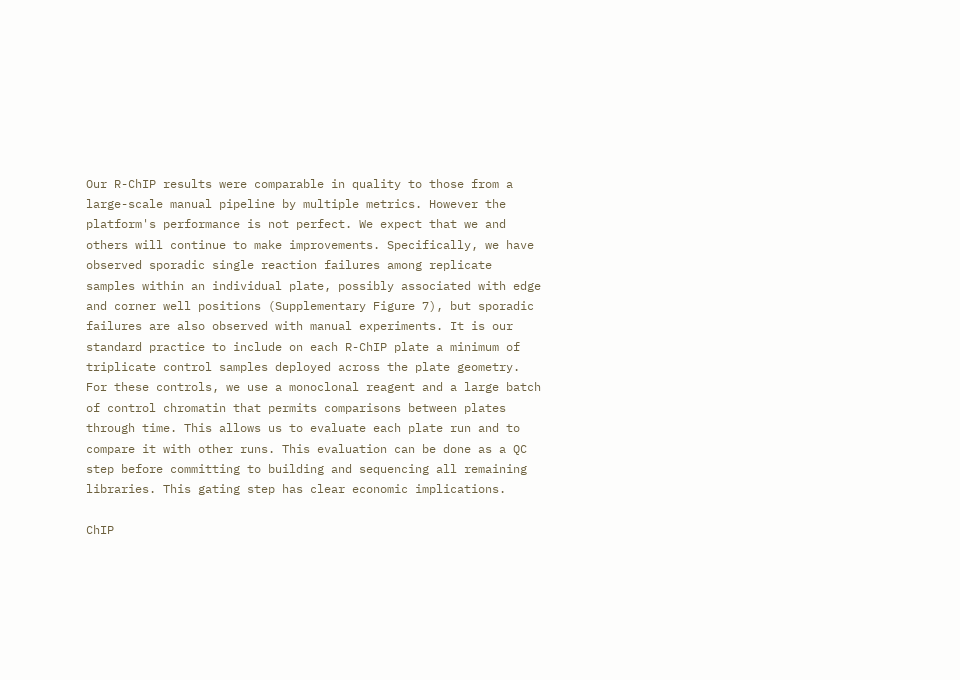Our R-ChIP results were comparable in quality to those from a large-scale manual pipeline by multiple metrics. However the platform's performance is not perfect. We expect that we and others will continue to make improvements. Specifically, we have observed sporadic single reaction failures among replicate samples within an individual plate, possibly associated with edge and corner well positions (Supplementary Figure 7), but sporadic failures are also observed with manual experiments. It is our standard practice to include on each R-ChIP plate a minimum of triplicate control samples deployed across the plate geometry. For these controls, we use a monoclonal reagent and a large batch of control chromatin that permits comparisons between plates through time. This allows us to evaluate each plate run and to compare it with other runs. This evaluation can be done as a QC step before committing to building and sequencing all remaining libraries. This gating step has clear economic implications.

ChIP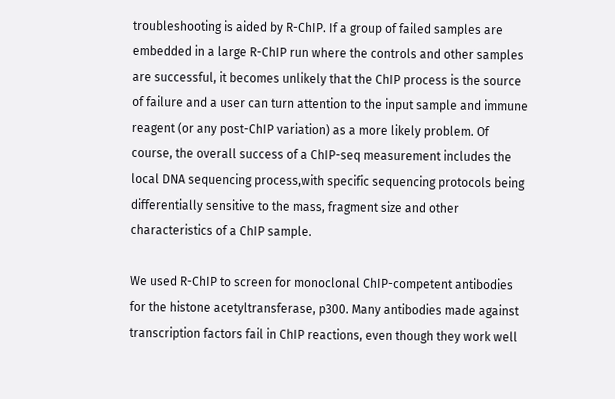troubleshooting is aided by R-ChIP. If a group of failed samples are embedded in a large R-ChIP run where the controls and other samples are successful, it becomes unlikely that the ChIP process is the source of failure and a user can turn attention to the input sample and immune reagent (or any post-ChIP variation) as a more likely problem. Of course, the overall success of a ChIP-seq measurement includes the local DNA sequencing process,with specific sequencing protocols being differentially sensitive to the mass, fragment size and other characteristics of a ChIP sample.

We used R-ChIP to screen for monoclonal ChIP-competent antibodies for the histone acetyltransferase, p300. Many antibodies made against transcription factors fail in ChIP reactions, even though they work well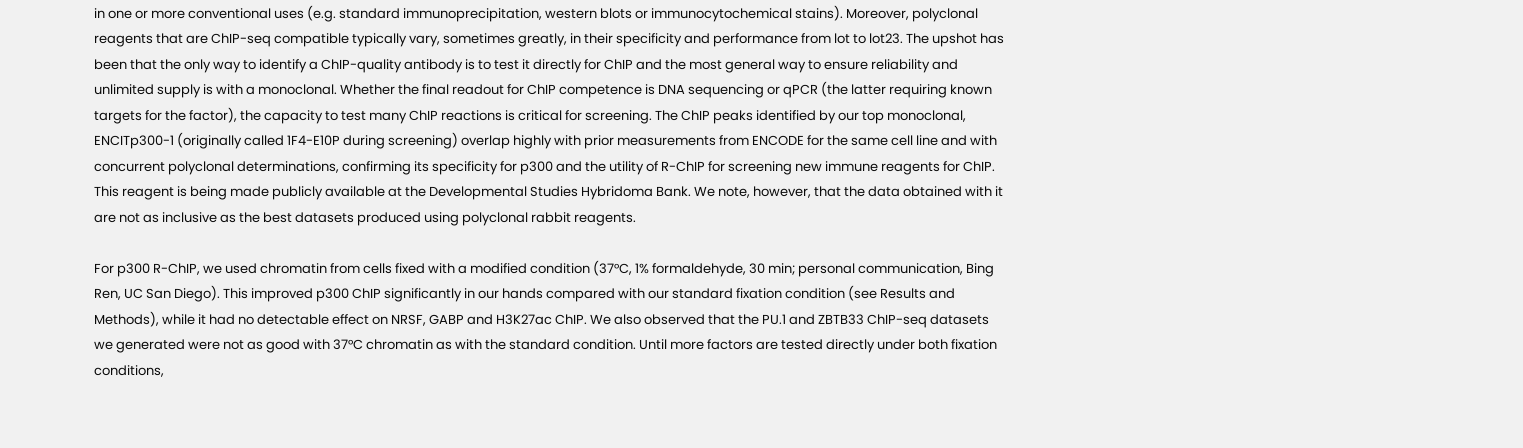in one or more conventional uses (e.g. standard immunoprecipitation, western blots or immunocytochemical stains). Moreover, polyclonal reagents that are ChIP-seq compatible typically vary, sometimes greatly, in their specificity and performance from lot to lot23. The upshot has been that the only way to identify a ChIP-quality antibody is to test it directly for ChIP and the most general way to ensure reliability and unlimited supply is with a monoclonal. Whether the final readout for ChIP competence is DNA sequencing or qPCR (the latter requiring known targets for the factor), the capacity to test many ChIP reactions is critical for screening. The ChIP peaks identified by our top monoclonal, ENCITp300-1 (originally called 1F4-E10P during screening) overlap highly with prior measurements from ENCODE for the same cell line and with concurrent polyclonal determinations, confirming its specificity for p300 and the utility of R-ChIP for screening new immune reagents for ChIP. This reagent is being made publicly available at the Developmental Studies Hybridoma Bank. We note, however, that the data obtained with it are not as inclusive as the best datasets produced using polyclonal rabbit reagents.

For p300 R-ChIP, we used chromatin from cells fixed with a modified condition (37°C, 1% formaldehyde, 30 min; personal communication, Bing Ren, UC San Diego). This improved p300 ChIP significantly in our hands compared with our standard fixation condition (see Results and Methods), while it had no detectable effect on NRSF, GABP and H3K27ac ChIP. We also observed that the PU.1 and ZBTB33 ChIP-seq datasets we generated were not as good with 37°C chromatin as with the standard condition. Until more factors are tested directly under both fixation conditions,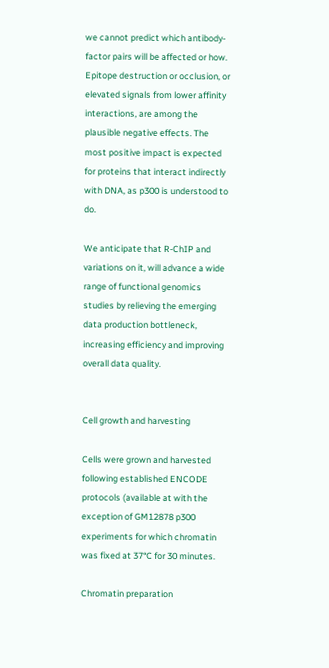we cannot predict which antibody-factor pairs will be affected or how. Epitope destruction or occlusion, or elevated signals from lower affinity interactions, are among the plausible negative effects. The most positive impact is expected for proteins that interact indirectly with DNA, as p300 is understood to do.

We anticipate that R-ChIP and variations on it, will advance a wide range of functional genomics studies by relieving the emerging data production bottleneck, increasing efficiency and improving overall data quality.


Cell growth and harvesting

Cells were grown and harvested following established ENCODE protocols (available at with the exception of GM12878 p300 experiments for which chromatin was fixed at 37°C for 30 minutes.

Chromatin preparation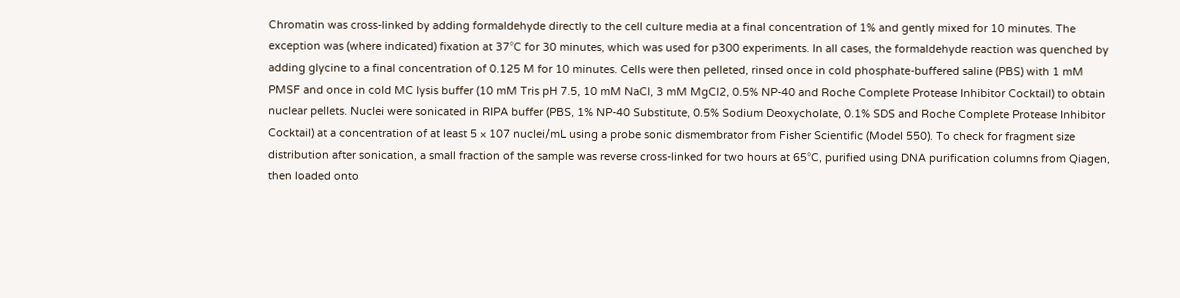Chromatin was cross-linked by adding formaldehyde directly to the cell culture media at a final concentration of 1% and gently mixed for 10 minutes. The exception was (where indicated) fixation at 37°C for 30 minutes, which was used for p300 experiments. In all cases, the formaldehyde reaction was quenched by adding glycine to a final concentration of 0.125 M for 10 minutes. Cells were then pelleted, rinsed once in cold phosphate-buffered saline (PBS) with 1 mM PMSF and once in cold MC lysis buffer (10 mM Tris pH 7.5, 10 mM NaCl, 3 mM MgCl2, 0.5% NP-40 and Roche Complete Protease Inhibitor Cocktail) to obtain nuclear pellets. Nuclei were sonicated in RIPA buffer (PBS, 1% NP-40 Substitute, 0.5% Sodium Deoxycholate, 0.1% SDS and Roche Complete Protease Inhibitor Cocktail) at a concentration of at least 5 × 107 nuclei/mL using a probe sonic dismembrator from Fisher Scientific (Model 550). To check for fragment size distribution after sonication, a small fraction of the sample was reverse cross-linked for two hours at 65°C, purified using DNA purification columns from Qiagen, then loaded onto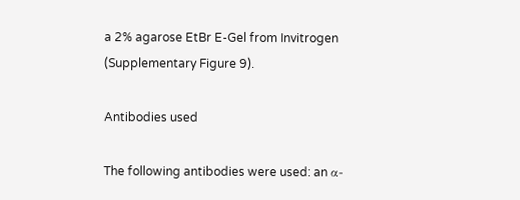a 2% agarose EtBr E-Gel from Invitrogen (Supplementary Figure 9).

Antibodies used

The following antibodies were used: an α-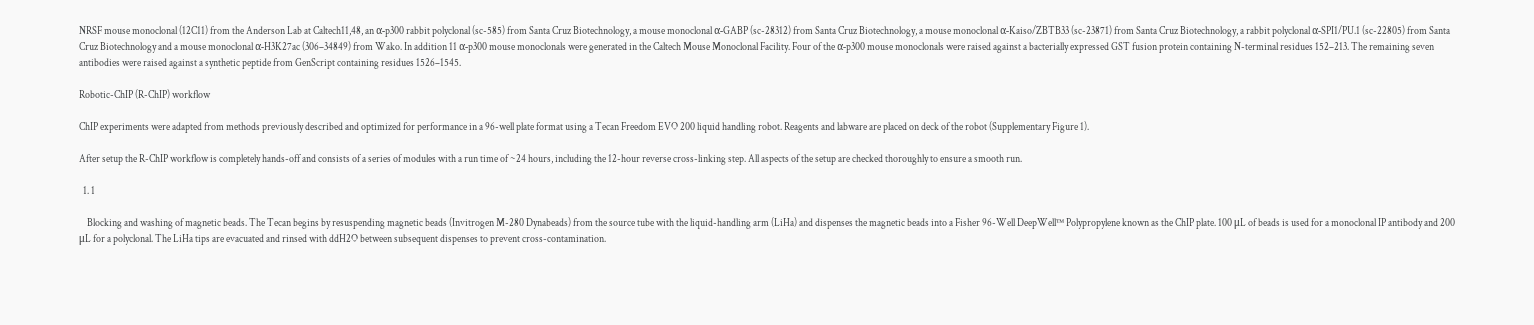NRSF mouse monoclonal (12C11) from the Anderson Lab at Caltech11,48, an α-p300 rabbit polyclonal (sc-585) from Santa Cruz Biotechnology, a mouse monoclonal α-GABP (sc-28312) from Santa Cruz Biotechnology, a mouse monoclonal α-Kaiso/ZBTB33 (sc-23871) from Santa Cruz Biotechnology, a rabbit polyclonal α-SPI1/PU.1 (sc-22805) from Santa Cruz Biotechnology and a mouse monoclonal α-H3K27ac (306–34849) from Wako. In addition 11 α-p300 mouse monoclonals were generated in the Caltech Mouse Monoclonal Facility. Four of the α-p300 mouse monoclonals were raised against a bacterially expressed GST fusion protein containing N-terminal residues 152–213. The remaining seven antibodies were raised against a synthetic peptide from GenScript containing residues 1526–1545.

Robotic-ChIP (R-ChIP) workflow

ChIP experiments were adapted from methods previously described and optimized for performance in a 96-well plate format using a Tecan Freedom EVO 200 liquid handling robot. Reagents and labware are placed on deck of the robot (Supplementary Figure 1).

After setup the R-ChIP workflow is completely hands-off and consists of a series of modules with a run time of ~24 hours, including the 12-hour reverse cross-linking step. All aspects of the setup are checked thoroughly to ensure a smooth run.

  1. 1

    Blocking and washing of magnetic beads. The Tecan begins by resuspending magnetic beads (Invitrogen M-280 Dynabeads) from the source tube with the liquid-handling arm (LiHa) and dispenses the magnetic beads into a Fisher 96-Well DeepWell™ Polypropylene known as the ChIP plate. 100 μL of beads is used for a monoclonal IP antibody and 200 μL for a polyclonal. The LiHa tips are evacuated and rinsed with ddH2O between subsequent dispenses to prevent cross-contamination.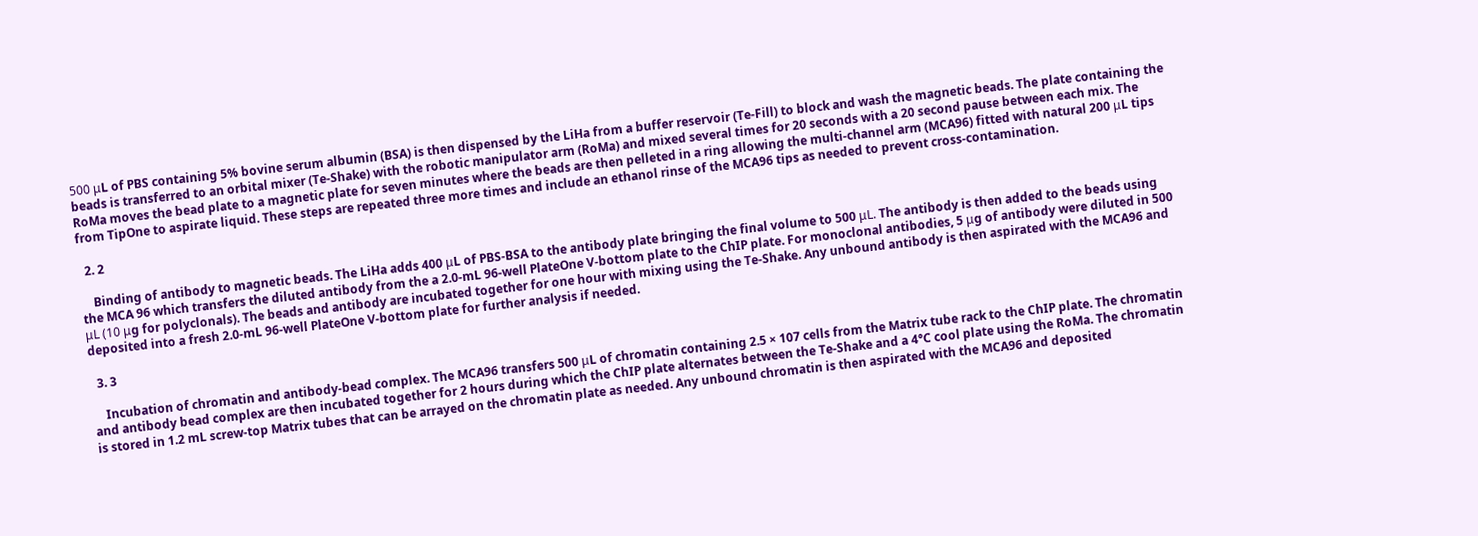500 μL of PBS containing 5% bovine serum albumin (BSA) is then dispensed by the LiHa from a buffer reservoir (Te-Fill) to block and wash the magnetic beads. The plate containing the beads is transferred to an orbital mixer (Te-Shake) with the robotic manipulator arm (RoMa) and mixed several times for 20 seconds with a 20 second pause between each mix. The RoMa moves the bead plate to a magnetic plate for seven minutes where the beads are then pelleted in a ring allowing the multi-channel arm (MCA96) fitted with natural 200 μL tips from TipOne to aspirate liquid. These steps are repeated three more times and include an ethanol rinse of the MCA96 tips as needed to prevent cross-contamination.

  2. 2

    Binding of antibody to magnetic beads. The LiHa adds 400 μL of PBS-BSA to the antibody plate bringing the final volume to 500 μL. The antibody is then added to the beads using the MCA 96 which transfers the diluted antibody from the a 2.0-mL 96-well PlateOne V-bottom plate to the ChIP plate. For monoclonal antibodies, 5 μg of antibody were diluted in 500 μL (10 μg for polyclonals). The beads and antibody are incubated together for one hour with mixing using the Te-Shake. Any unbound antibody is then aspirated with the MCA96 and deposited into a fresh 2.0-mL 96-well PlateOne V-bottom plate for further analysis if needed.

  3. 3

    Incubation of chromatin and antibody-bead complex. The MCA96 transfers 500 μL of chromatin containing 2.5 × 107 cells from the Matrix tube rack to the ChIP plate. The chromatin and antibody bead complex are then incubated together for 2 hours during which the ChIP plate alternates between the Te-Shake and a 4°C cool plate using the RoMa. The chromatin is stored in 1.2 mL screw-top Matrix tubes that can be arrayed on the chromatin plate as needed. Any unbound chromatin is then aspirated with the MCA96 and deposited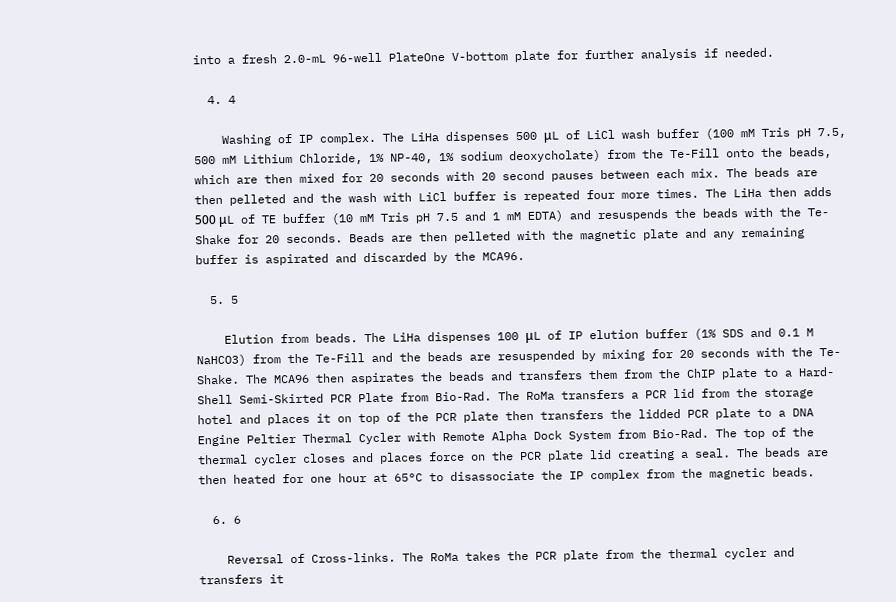into a fresh 2.0-mL 96-well PlateOne V-bottom plate for further analysis if needed.

  4. 4

    Washing of IP complex. The LiHa dispenses 500 μL of LiCl wash buffer (100 mM Tris pH 7.5, 500 mM Lithium Chloride, 1% NP-40, 1% sodium deoxycholate) from the Te-Fill onto the beads, which are then mixed for 20 seconds with 20 second pauses between each mix. The beads are then pelleted and the wash with LiCl buffer is repeated four more times. The LiHa then adds 500 μL of TE buffer (10 mM Tris pH 7.5 and 1 mM EDTA) and resuspends the beads with the Te-Shake for 20 seconds. Beads are then pelleted with the magnetic plate and any remaining buffer is aspirated and discarded by the MCA96.

  5. 5

    Elution from beads. The LiHa dispenses 100 μL of IP elution buffer (1% SDS and 0.1 M NaHCO3) from the Te-Fill and the beads are resuspended by mixing for 20 seconds with the Te-Shake. The MCA96 then aspirates the beads and transfers them from the ChIP plate to a Hard-Shell Semi-Skirted PCR Plate from Bio-Rad. The RoMa transfers a PCR lid from the storage hotel and places it on top of the PCR plate then transfers the lidded PCR plate to a DNA Engine Peltier Thermal Cycler with Remote Alpha Dock System from Bio-Rad. The top of the thermal cycler closes and places force on the PCR plate lid creating a seal. The beads are then heated for one hour at 65°C to disassociate the IP complex from the magnetic beads.

  6. 6

    Reversal of Cross-links. The RoMa takes the PCR plate from the thermal cycler and transfers it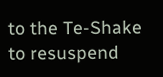to the Te-Shake to resuspend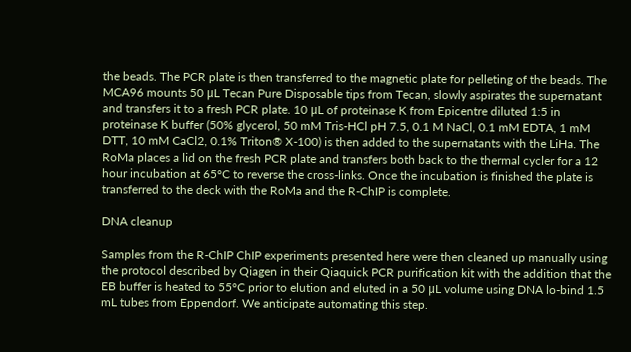the beads. The PCR plate is then transferred to the magnetic plate for pelleting of the beads. The MCA96 mounts 50 μL Tecan Pure Disposable tips from Tecan, slowly aspirates the supernatant and transfers it to a fresh PCR plate. 10 μL of proteinase K from Epicentre diluted 1:5 in proteinase K buffer (50% glycerol, 50 mM Tris-HCl pH 7.5, 0.1 M NaCl, 0.1 mM EDTA, 1 mM DTT, 10 mM CaCl2, 0.1% Triton® X-100) is then added to the supernatants with the LiHa. The RoMa places a lid on the fresh PCR plate and transfers both back to the thermal cycler for a 12 hour incubation at 65°C to reverse the cross-links. Once the incubation is finished the plate is transferred to the deck with the RoMa and the R-ChIP is complete.

DNA cleanup

Samples from the R-ChIP ChIP experiments presented here were then cleaned up manually using the protocol described by Qiagen in their Qiaquick PCR purification kit with the addition that the EB buffer is heated to 55°C prior to elution and eluted in a 50 μL volume using DNA lo-bind 1.5 mL tubes from Eppendorf. We anticipate automating this step.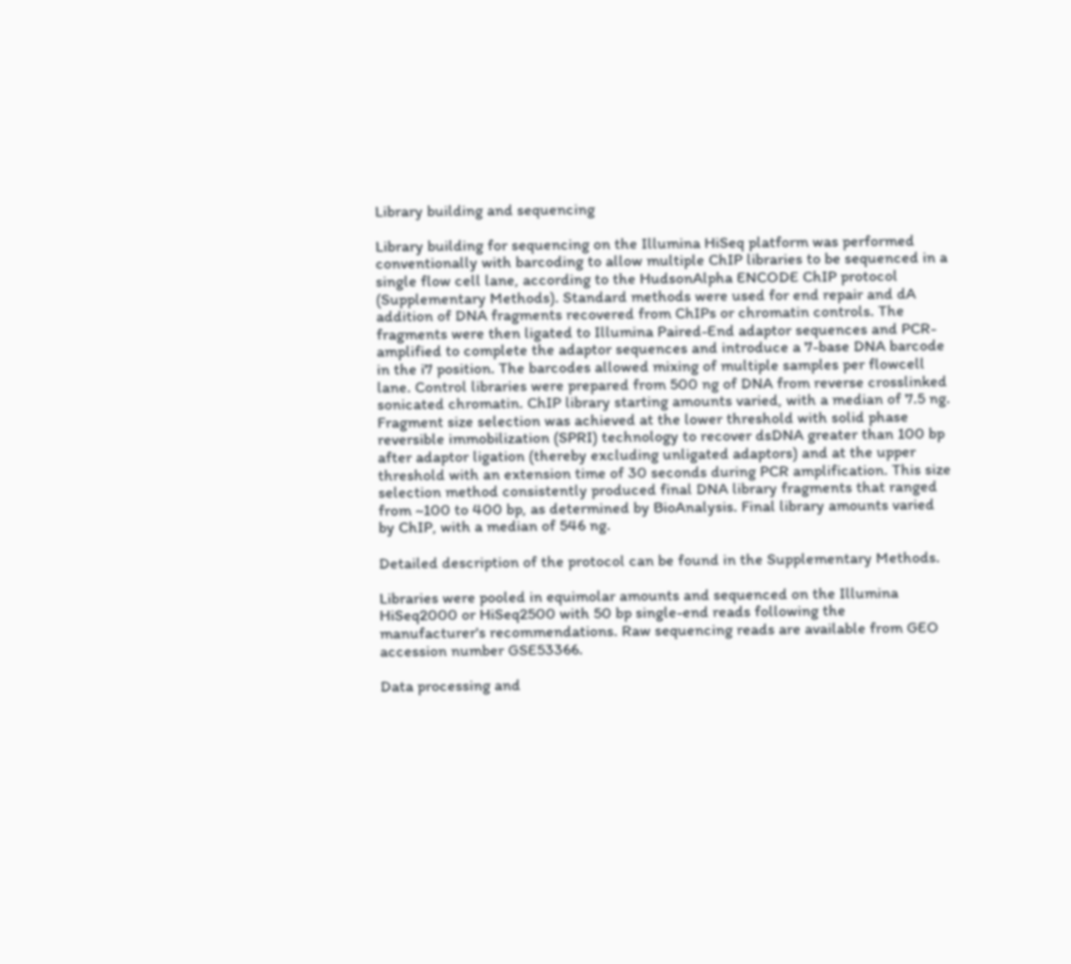Library building and sequencing

Library building for sequencing on the Illumina HiSeq platform was performed conventionally with barcoding to allow multiple ChIP libraries to be sequenced in a single flow cell lane, according to the HudsonAlpha ENCODE ChIP protocol (Supplementary Methods). Standard methods were used for end repair and dA addition of DNA fragments recovered from ChIPs or chromatin controls. The fragments were then ligated to Illumina Paired-End adaptor sequences and PCR-amplified to complete the adaptor sequences and introduce a 7-base DNA barcode in the i7 position. The barcodes allowed mixing of multiple samples per flowcell lane. Control libraries were prepared from 500 ng of DNA from reverse crosslinked sonicated chromatin. ChIP library starting amounts varied, with a median of 7.5 ng. Fragment size selection was achieved at the lower threshold with solid phase reversible immobilization (SPRI) technology to recover dsDNA greater than 100 bp after adaptor ligation (thereby excluding unligated adaptors) and at the upper threshold with an extension time of 30 seconds during PCR amplification. This size selection method consistently produced final DNA library fragments that ranged from ~100 to 400 bp, as determined by BioAnalysis. Final library amounts varied by ChIP, with a median of 546 ng.

Detailed description of the protocol can be found in the Supplementary Methods.

Libraries were pooled in equimolar amounts and sequenced on the Illumina HiSeq2000 or HiSeq2500 with 50 bp single-end reads following the manufacturer's recommendations. Raw sequencing reads are available from GEO accession number GSE53366.

Data processing and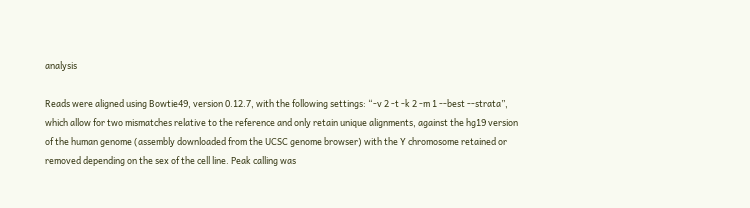analysis

Reads were aligned using Bowtie49, version 0.12.7, with the following settings: “-v 2 -t -k 2 -m 1 --best --strata”, which allow for two mismatches relative to the reference and only retain unique alignments, against the hg19 version of the human genome (assembly downloaded from the UCSC genome browser) with the Y chromosome retained or removed depending on the sex of the cell line. Peak calling was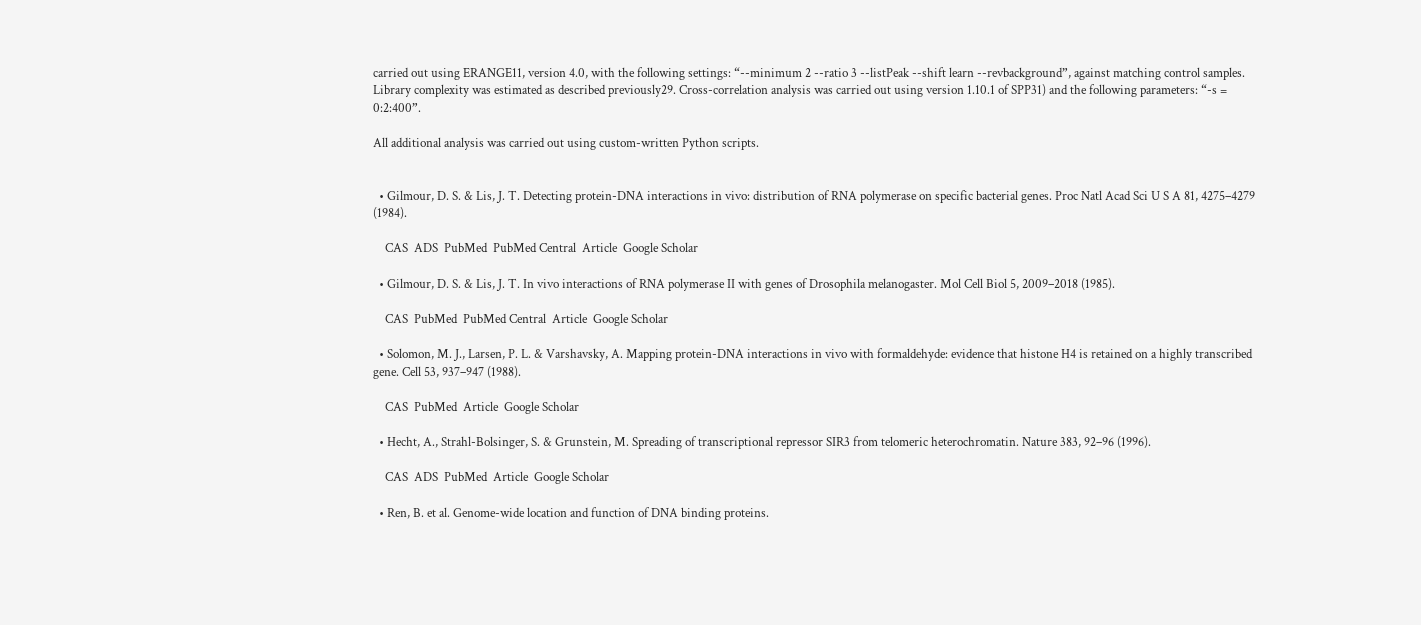carried out using ERANGE11, version 4.0, with the following settings: “--minimum 2 --ratio 3 --listPeak --shift learn --revbackground”, against matching control samples. Library complexity was estimated as described previously29. Cross-correlation analysis was carried out using version 1.10.1 of SPP31) and the following parameters: “-s = 0:2:400”.

All additional analysis was carried out using custom-written Python scripts.


  • Gilmour, D. S. & Lis, J. T. Detecting protein-DNA interactions in vivo: distribution of RNA polymerase on specific bacterial genes. Proc Natl Acad Sci U S A 81, 4275–4279 (1984).

    CAS  ADS  PubMed  PubMed Central  Article  Google Scholar

  • Gilmour, D. S. & Lis, J. T. In vivo interactions of RNA polymerase II with genes of Drosophila melanogaster. Mol Cell Biol 5, 2009–2018 (1985).

    CAS  PubMed  PubMed Central  Article  Google Scholar

  • Solomon, M. J., Larsen, P. L. & Varshavsky, A. Mapping protein-DNA interactions in vivo with formaldehyde: evidence that histone H4 is retained on a highly transcribed gene. Cell 53, 937–947 (1988).

    CAS  PubMed  Article  Google Scholar

  • Hecht, A., Strahl-Bolsinger, S. & Grunstein, M. Spreading of transcriptional repressor SIR3 from telomeric heterochromatin. Nature 383, 92–96 (1996).

    CAS  ADS  PubMed  Article  Google Scholar

  • Ren, B. et al. Genome-wide location and function of DNA binding proteins.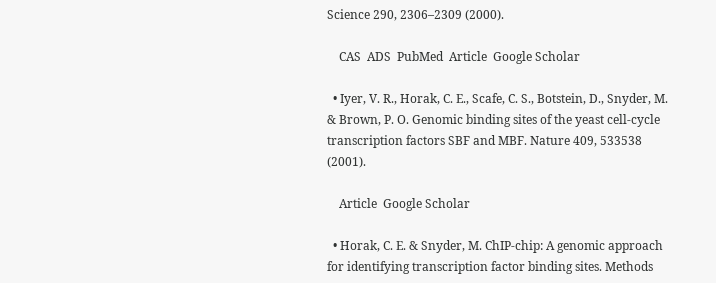Science 290, 2306–2309 (2000).

    CAS  ADS  PubMed  Article  Google Scholar

  • Iyer, V. R., Horak, C. E., Scafe, C. S., Botstein, D., Snyder, M. & Brown, P. O. Genomic binding sites of the yeast cell-cycle transcription factors SBF and MBF. Nature 409, 533538 (2001).

    Article  Google Scholar

  • Horak, C. E. & Snyder, M. ChIP-chip: A genomic approach for identifying transcription factor binding sites. Methods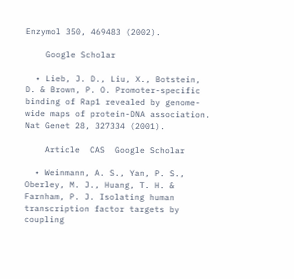Enzymol 350, 469483 (2002).

    Google Scholar

  • Lieb, J. D., Liu, X., Botstein, D. & Brown, P. O. Promoter-specific binding of Rap1 revealed by genome-wide maps of protein-DNA association. Nat Genet 28, 327334 (2001).

    Article  CAS  Google Scholar

  • Weinmann, A. S., Yan, P. S., Oberley, M. J., Huang, T. H. & Farnham, P. J. Isolating human transcription factor targets by coupling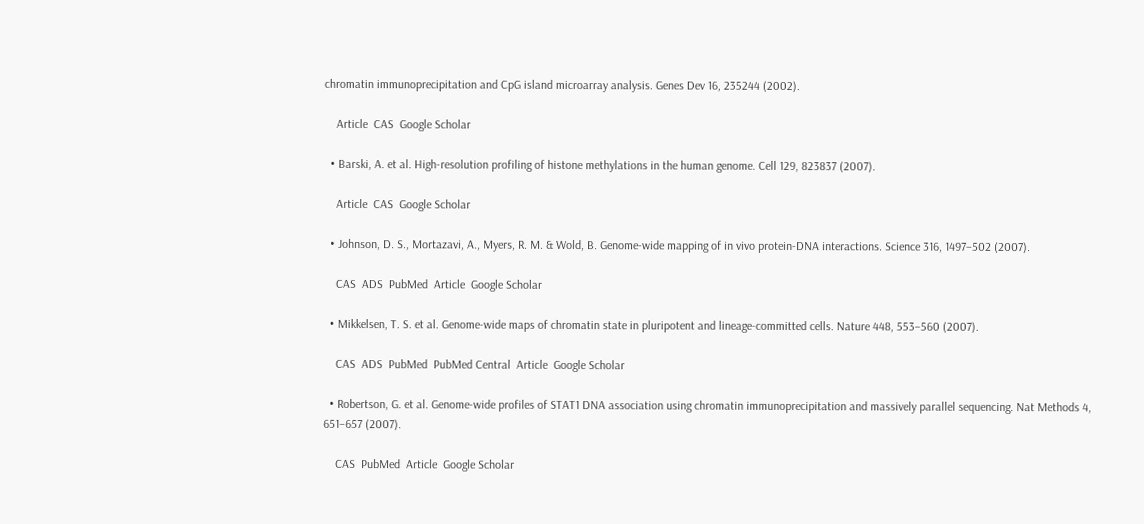chromatin immunoprecipitation and CpG island microarray analysis. Genes Dev 16, 235244 (2002).

    Article  CAS  Google Scholar

  • Barski, A. et al. High-resolution profiling of histone methylations in the human genome. Cell 129, 823837 (2007).

    Article  CAS  Google Scholar

  • Johnson, D. S., Mortazavi, A., Myers, R. M. & Wold, B. Genome-wide mapping of in vivo protein-DNA interactions. Science 316, 1497–502 (2007).

    CAS  ADS  PubMed  Article  Google Scholar

  • Mikkelsen, T. S. et al. Genome-wide maps of chromatin state in pluripotent and lineage-committed cells. Nature 448, 553–560 (2007).

    CAS  ADS  PubMed  PubMed Central  Article  Google Scholar

  • Robertson, G. et al. Genome-wide profiles of STAT1 DNA association using chromatin immunoprecipitation and massively parallel sequencing. Nat Methods 4, 651–657 (2007).

    CAS  PubMed  Article  Google Scholar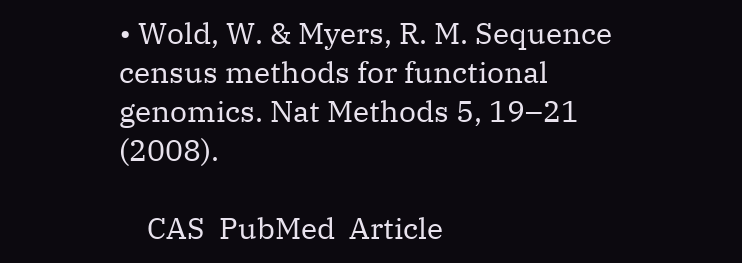• Wold, W. & Myers, R. M. Sequence census methods for functional genomics. Nat Methods 5, 19–21 (2008).

    CAS  PubMed  Article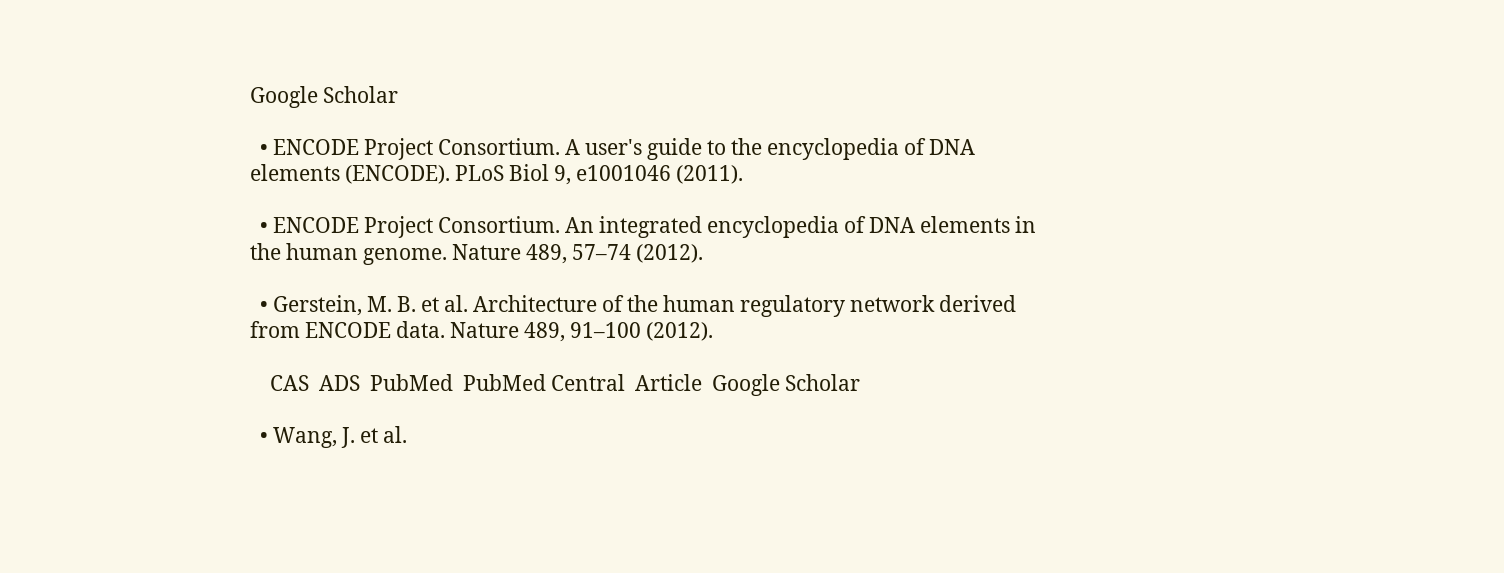Google Scholar

  • ENCODE Project Consortium. A user's guide to the encyclopedia of DNA elements (ENCODE). PLoS Biol 9, e1001046 (2011).

  • ENCODE Project Consortium. An integrated encyclopedia of DNA elements in the human genome. Nature 489, 57–74 (2012).

  • Gerstein, M. B. et al. Architecture of the human regulatory network derived from ENCODE data. Nature 489, 91–100 (2012).

    CAS  ADS  PubMed  PubMed Central  Article  Google Scholar

  • Wang, J. et al.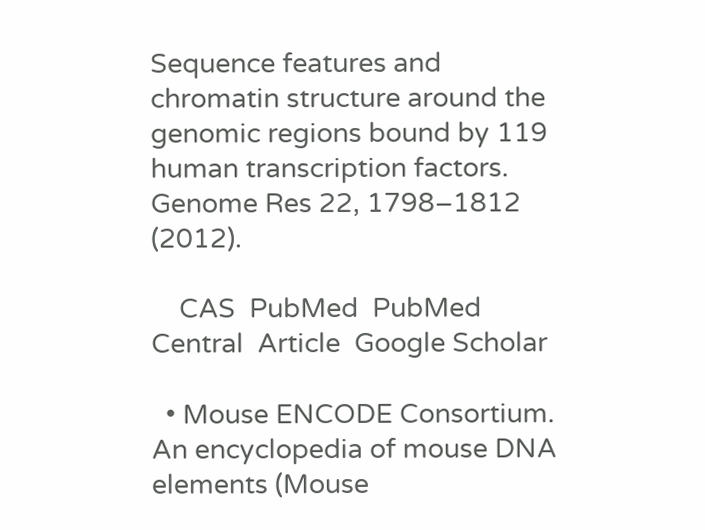Sequence features and chromatin structure around the genomic regions bound by 119 human transcription factors. Genome Res 22, 1798–1812 (2012).

    CAS  PubMed  PubMed Central  Article  Google Scholar

  • Mouse ENCODE Consortium. An encyclopedia of mouse DNA elements (Mouse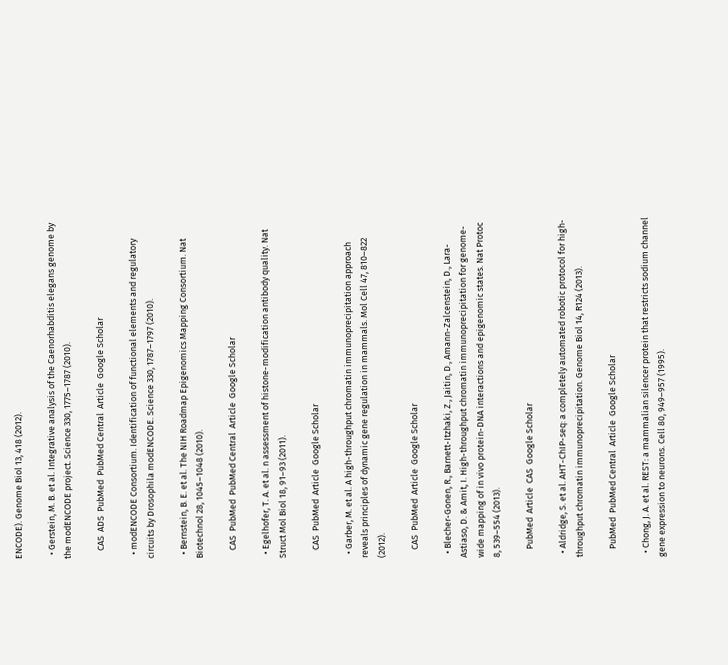ENCODE). Genome Biol 13, 418 (2012).

  • Gerstein, M. B. et al. Integrative analysis of the Caenorhabditis elegans genome by the modENCODE project. Science 330, 1775–1787 (2010).

    CAS  ADS  PubMed  PubMed Central  Article  Google Scholar

  • modENCODE Consortium. Identification of functional elements and regulatory circuits by Drosophila modENCODE. Science 330, 1787–1797 (2010).

  • Bernstein, B. E. et al. The NIH Roadmap Epigenomics Mapping Consortium. Nat Biotechnol 28, 1045–1048 (2010).

    CAS  PubMed  PubMed Central  Article  Google Scholar

  • Egelhofer, T. A. et al. n assessment of histone-modification antibody quality. Nat Struct Mol Biol 18, 91–93 (2011).

    CAS  PubMed  Article  Google Scholar

  • Garber, M. et al. A high-throughput chromatin immunoprecipitation approach reveals principles of dynamic gene regulation in mammals. Mol Cell 47, 810–822 (2012).

    CAS  PubMed  Article  Google Scholar

  • Blecher-Gonen, R., Barnett-Itzhaki, Z., Jaitin, D., Amann-Zalcenstein, D., Lara-Astiaso, D. & Amit, I. High-throughput chromatin immunoprecipitation for genome-wide mapping of in vivo protein-DNA interactions and epigenomic states. Nat Protoc 8, 539–554 (2013).

    PubMed  Article  CAS  Google Scholar

  • Aldridge, S. et al. AHT-ChIP-seq: a completely automated robotic protocol for high-throughput chromatin immunoprecipitation. Genome Biol 14, R124 (2013).

    PubMed  PubMed Central  Article  Google Scholar

  • Chong, J. A. et al. REST: a mammalian silencer protein that restricts sodium channel gene expression to neurons. Cell 80, 949–957 (1995).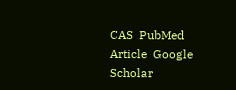CAS  PubMed  Article  Google Scholar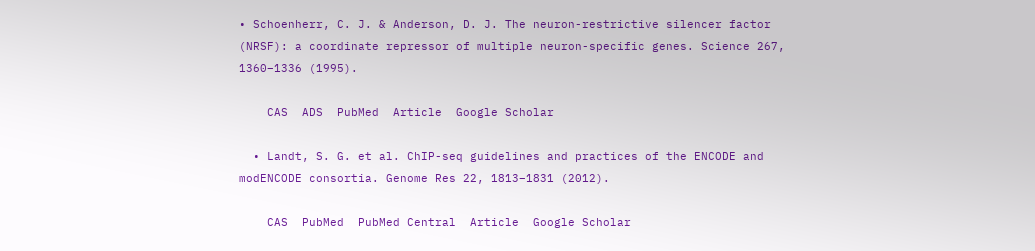• Schoenherr, C. J. & Anderson, D. J. The neuron-restrictive silencer factor (NRSF): a coordinate repressor of multiple neuron-specific genes. Science 267, 1360–1336 (1995).

    CAS  ADS  PubMed  Article  Google Scholar

  • Landt, S. G. et al. ChIP-seq guidelines and practices of the ENCODE and modENCODE consortia. Genome Res 22, 1813–1831 (2012).

    CAS  PubMed  PubMed Central  Article  Google Scholar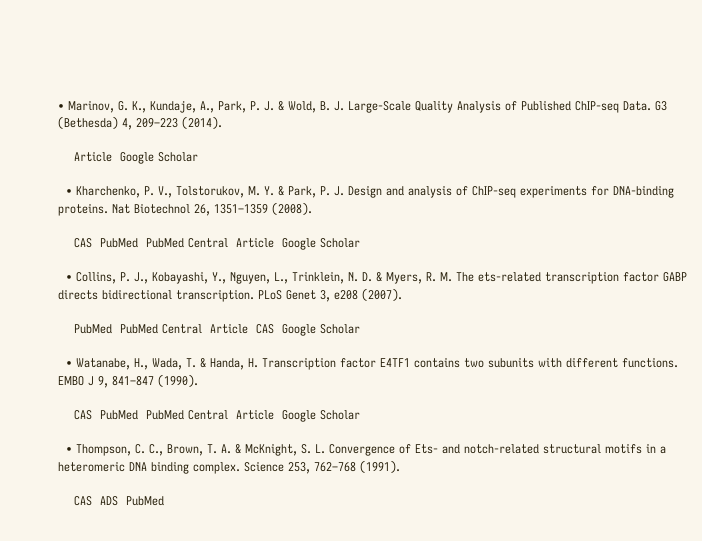• Marinov, G. K., Kundaje, A., Park, P. J. & Wold, B. J. Large-Scale Quality Analysis of Published ChIP-seq Data. G3 (Bethesda) 4, 209–223 (2014).

    Article  Google Scholar

  • Kharchenko, P. V., Tolstorukov, M. Y. & Park, P. J. Design and analysis of ChIP-seq experiments for DNA-binding proteins. Nat Biotechnol 26, 1351–1359 (2008).

    CAS  PubMed  PubMed Central  Article  Google Scholar

  • Collins, P. J., Kobayashi, Y., Nguyen, L., Trinklein, N. D. & Myers, R. M. The ets-related transcription factor GABP directs bidirectional transcription. PLoS Genet 3, e208 (2007).

    PubMed  PubMed Central  Article  CAS  Google Scholar

  • Watanabe, H., Wada, T. & Handa, H. Transcription factor E4TF1 contains two subunits with different functions. EMBO J 9, 841–847 (1990).

    CAS  PubMed  PubMed Central  Article  Google Scholar

  • Thompson, C. C., Brown, T. A. & McKnight, S. L. Convergence of Ets- and notch-related structural motifs in a heteromeric DNA binding complex. Science 253, 762–768 (1991).

    CAS  ADS  PubMed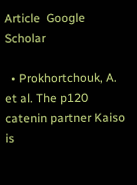Article  Google Scholar

  • Prokhortchouk, A. et al. The p120 catenin partner Kaiso is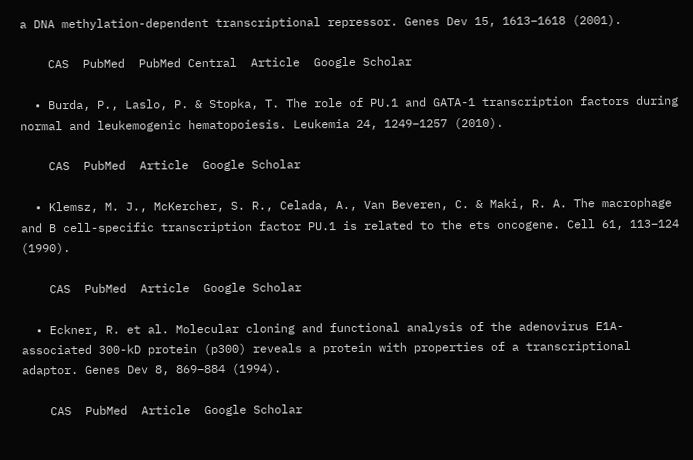a DNA methylation-dependent transcriptional repressor. Genes Dev 15, 1613–1618 (2001).

    CAS  PubMed  PubMed Central  Article  Google Scholar

  • Burda, P., Laslo, P. & Stopka, T. The role of PU.1 and GATA-1 transcription factors during normal and leukemogenic hematopoiesis. Leukemia 24, 1249–1257 (2010).

    CAS  PubMed  Article  Google Scholar

  • Klemsz, M. J., McKercher, S. R., Celada, A., Van Beveren, C. & Maki, R. A. The macrophage and B cell-specific transcription factor PU.1 is related to the ets oncogene. Cell 61, 113–124 (1990).

    CAS  PubMed  Article  Google Scholar

  • Eckner, R. et al. Molecular cloning and functional analysis of the adenovirus E1A-associated 300-kD protein (p300) reveals a protein with properties of a transcriptional adaptor. Genes Dev 8, 869–884 (1994).

    CAS  PubMed  Article  Google Scholar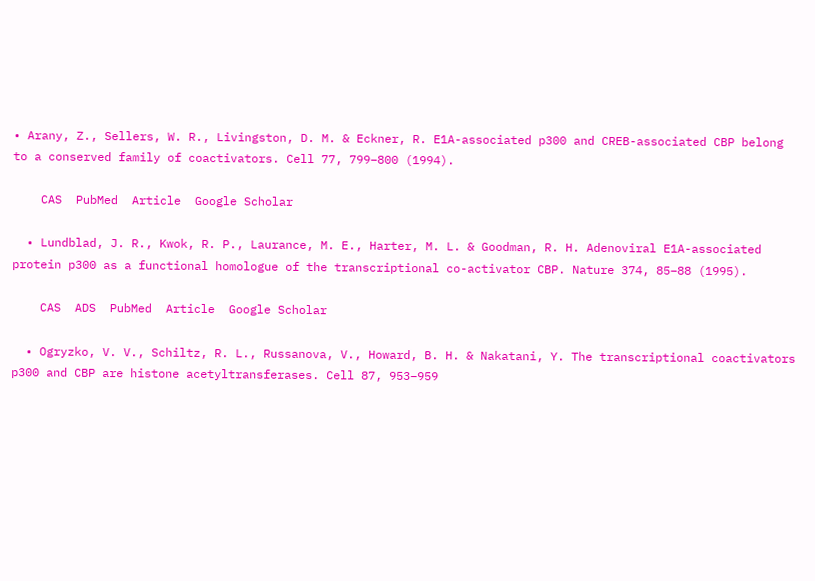• Arany, Z., Sellers, W. R., Livingston, D. M. & Eckner, R. E1A-associated p300 and CREB-associated CBP belong to a conserved family of coactivators. Cell 77, 799–800 (1994).

    CAS  PubMed  Article  Google Scholar

  • Lundblad, J. R., Kwok, R. P., Laurance, M. E., Harter, M. L. & Goodman, R. H. Adenoviral E1A-associated protein p300 as a functional homologue of the transcriptional co-activator CBP. Nature 374, 85–88 (1995).

    CAS  ADS  PubMed  Article  Google Scholar

  • Ogryzko, V. V., Schiltz, R. L., Russanova, V., Howard, B. H. & Nakatani, Y. The transcriptional coactivators p300 and CBP are histone acetyltransferases. Cell 87, 953–959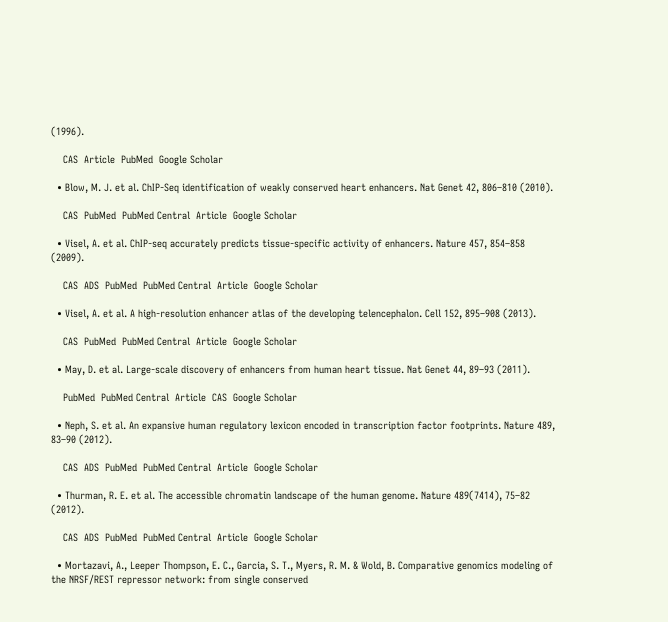(1996).

    CAS  Article  PubMed  Google Scholar

  • Blow, M. J. et al. ChIP-Seq identification of weakly conserved heart enhancers. Nat Genet 42, 806–810 (2010).

    CAS  PubMed  PubMed Central  Article  Google Scholar

  • Visel, A. et al. ChIP-seq accurately predicts tissue-specific activity of enhancers. Nature 457, 854–858 (2009).

    CAS  ADS  PubMed  PubMed Central  Article  Google Scholar

  • Visel, A. et al. A high-resolution enhancer atlas of the developing telencephalon. Cell 152, 895–908 (2013).

    CAS  PubMed  PubMed Central  Article  Google Scholar

  • May, D. et al. Large-scale discovery of enhancers from human heart tissue. Nat Genet 44, 89–93 (2011).

    PubMed  PubMed Central  Article  CAS  Google Scholar

  • Neph, S. et al. An expansive human regulatory lexicon encoded in transcription factor footprints. Nature 489, 83–90 (2012).

    CAS  ADS  PubMed  PubMed Central  Article  Google Scholar

  • Thurman, R. E. et al. The accessible chromatin landscape of the human genome. Nature 489(7414), 75–82 (2012).

    CAS  ADS  PubMed  PubMed Central  Article  Google Scholar

  • Mortazavi, A., Leeper Thompson, E. C., Garcia, S. T., Myers, R. M. & Wold, B. Comparative genomics modeling of the NRSF/REST repressor network: from single conserved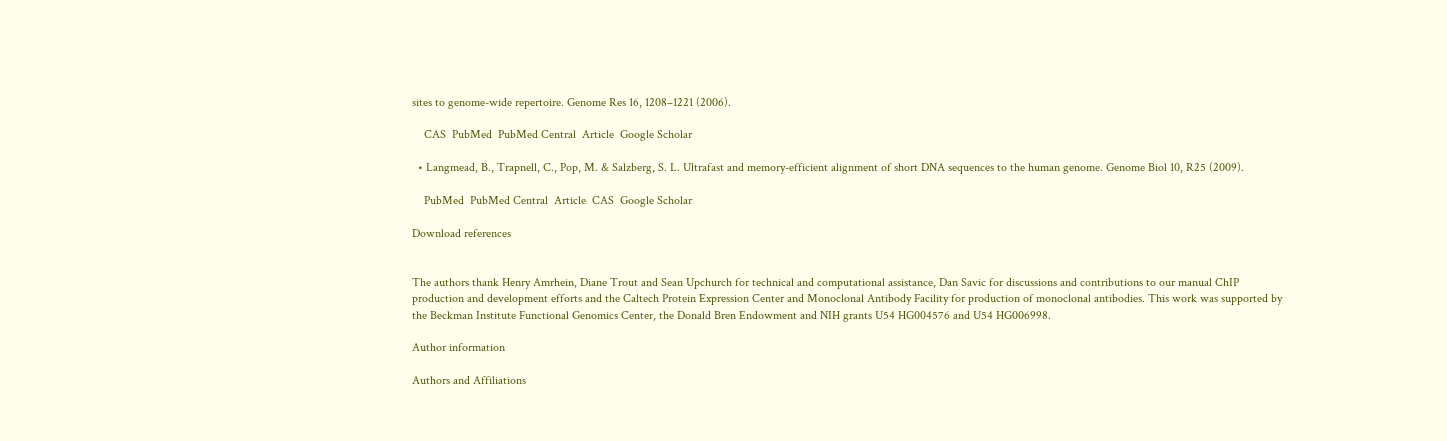sites to genome-wide repertoire. Genome Res 16, 1208–1221 (2006).

    CAS  PubMed  PubMed Central  Article  Google Scholar

  • Langmead, B., Trapnell, C., Pop, M. & Salzberg, S. L. Ultrafast and memory-efficient alignment of short DNA sequences to the human genome. Genome Biol 10, R25 (2009).

    PubMed  PubMed Central  Article  CAS  Google Scholar

Download references


The authors thank Henry Amrhein, Diane Trout and Sean Upchurch for technical and computational assistance, Dan Savic for discussions and contributions to our manual ChIP production and development efforts and the Caltech Protein Expression Center and Monoclonal Antibody Facility for production of monoclonal antibodies. This work was supported by the Beckman Institute Functional Genomics Center, the Donald Bren Endowment and NIH grants U54 HG004576 and U54 HG006998.

Author information

Authors and Affiliations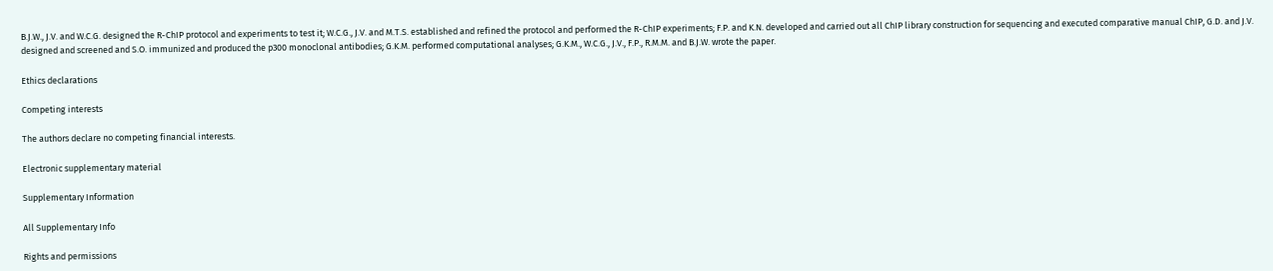B.J.W., J.V. and W.C.G. designed the R-ChIP protocol and experiments to test it; W.C.G., J.V. and M.T.S. established and refined the protocol and performed the R-ChIP experiments; F.P. and K.N. developed and carried out all ChIP library construction for sequencing and executed comparative manual ChIP, G.D. and J.V. designed and screened and S.O. immunized and produced the p300 monoclonal antibodies; G.K.M. performed computational analyses; G.K.M., W.C.G., J.V., F.P., R.M.M. and B.J.W. wrote the paper.

Ethics declarations

Competing interests

The authors declare no competing financial interests.

Electronic supplementary material

Supplementary Information

All Supplementary Info

Rights and permissions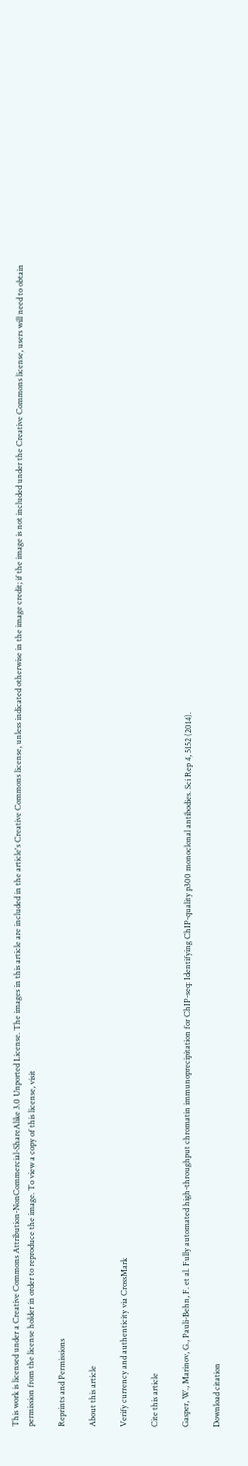This work is licensed under a Creative Commons Attribution-NonCommercial-ShareAlike 3.0 Unported License. The images in this article are included in the article's Creative Commons license, unless indicated otherwise in the image credit; if the image is not included under the Creative Commons license, users will need to obtain permission from the license holder in order to reproduce the image. To view a copy of this license, visit

Reprints and Permissions

About this article

Verify currency and authenticity via CrossMark

Cite this article

Gasper, W., Marinov, G., Pauli-Behn, F. et al. Fully automated high-throughput chromatin immunoprecipitation for ChIP-seq: Identifying ChIP-quality p300 monoclonal antibodies. Sci Rep 4, 5152 (2014).

Download citation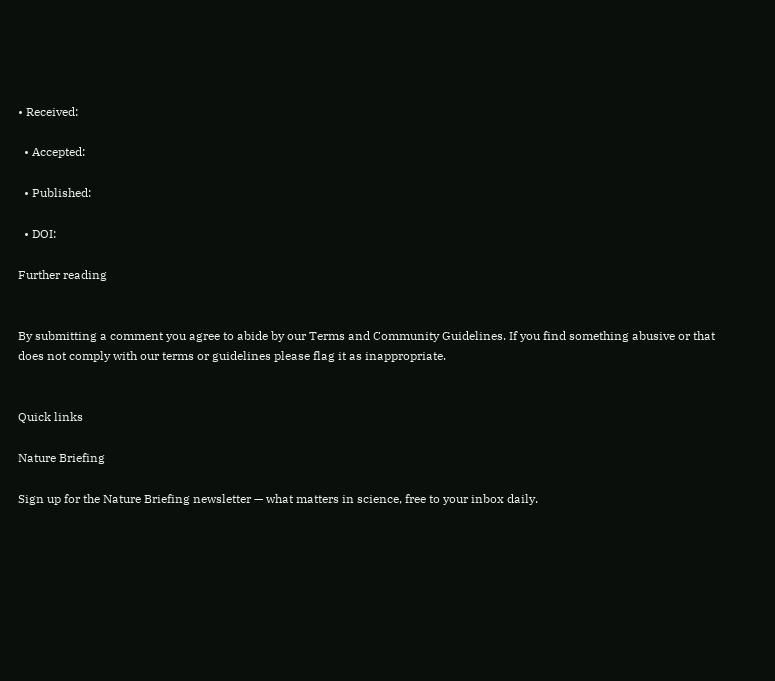• Received:

  • Accepted:

  • Published:

  • DOI:

Further reading


By submitting a comment you agree to abide by our Terms and Community Guidelines. If you find something abusive or that does not comply with our terms or guidelines please flag it as inappropriate.


Quick links

Nature Briefing

Sign up for the Nature Briefing newsletter — what matters in science, free to your inbox daily.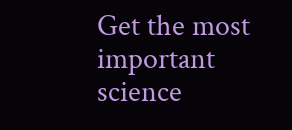Get the most important science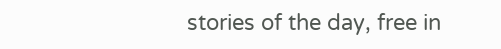stories of the day, free in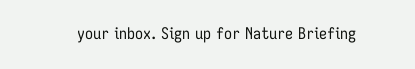your inbox. Sign up for Nature Briefing